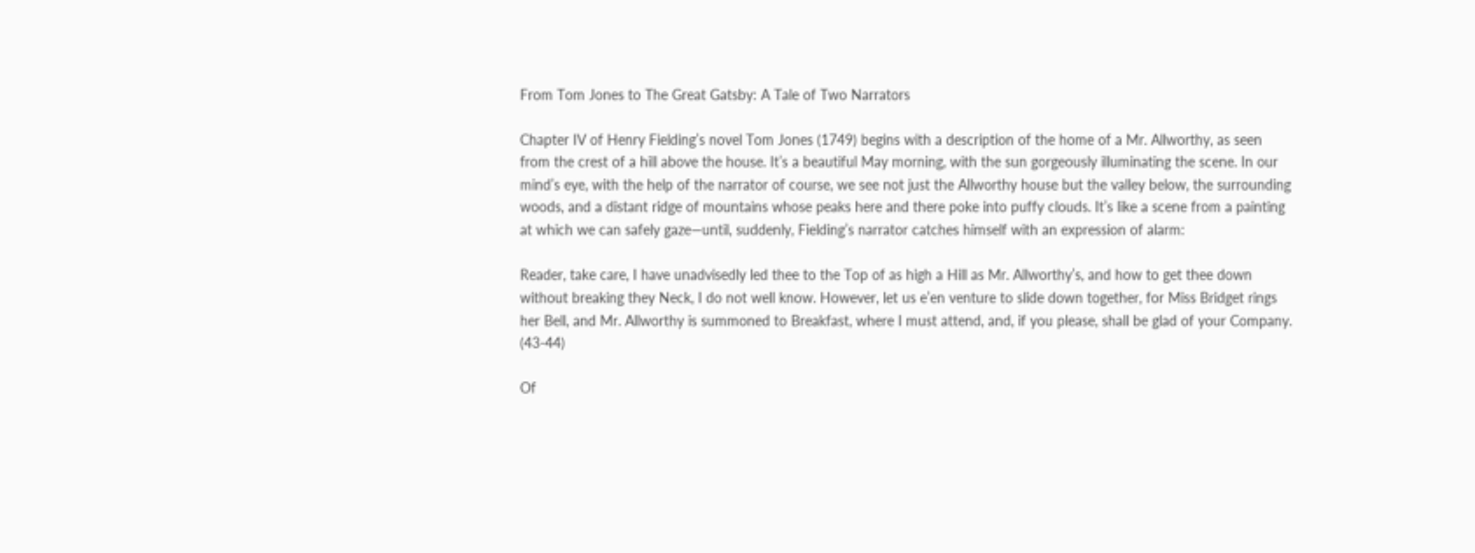From Tom Jones to The Great Gatsby: A Tale of Two Narrators

Chapter IV of Henry Fielding’s novel Tom Jones (1749) begins with a description of the home of a Mr. Allworthy, as seen from the crest of a hill above the house. It’s a beautiful May morning, with the sun gorgeously illuminating the scene. In our mind’s eye, with the help of the narrator of course, we see not just the Allworthy house but the valley below, the surrounding woods, and a distant ridge of mountains whose peaks here and there poke into puffy clouds. It’s like a scene from a painting at which we can safely gaze—until, suddenly, Fielding’s narrator catches himself with an expression of alarm:

Reader, take care, I have unadvisedly led thee to the Top of as high a Hill as Mr. Allworthy’s, and how to get thee down without breaking they Neck, I do not well know. However, let us e’en venture to slide down together, for Miss Bridget rings her Bell, and Mr. Allworthy is summoned to Breakfast, where I must attend, and, if you please, shall be glad of your Company. (43-44)

Of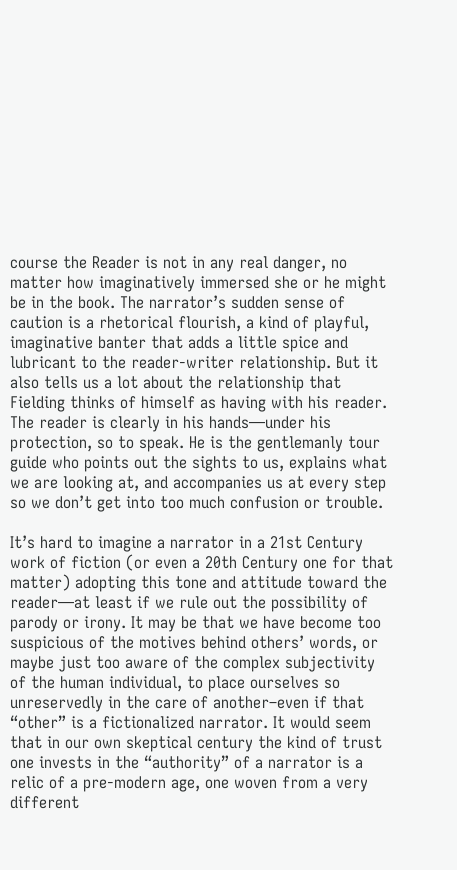course the Reader is not in any real danger, no matter how imaginatively immersed she or he might be in the book. The narrator’s sudden sense of caution is a rhetorical flourish, a kind of playful, imaginative banter that adds a little spice and lubricant to the reader-writer relationship. But it also tells us a lot about the relationship that Fielding thinks of himself as having with his reader. The reader is clearly in his hands—under his protection, so to speak. He is the gentlemanly tour guide who points out the sights to us, explains what we are looking at, and accompanies us at every step so we don’t get into too much confusion or trouble.

It’s hard to imagine a narrator in a 21st Century work of fiction (or even a 20th Century one for that matter) adopting this tone and attitude toward the reader—at least if we rule out the possibility of parody or irony. It may be that we have become too suspicious of the motives behind others’ words, or maybe just too aware of the complex subjectivity of the human individual, to place ourselves so unreservedly in the care of another–even if that “other” is a fictionalized narrator. It would seem that in our own skeptical century the kind of trust one invests in the “authority” of a narrator is a relic of a pre-modern age, one woven from a very different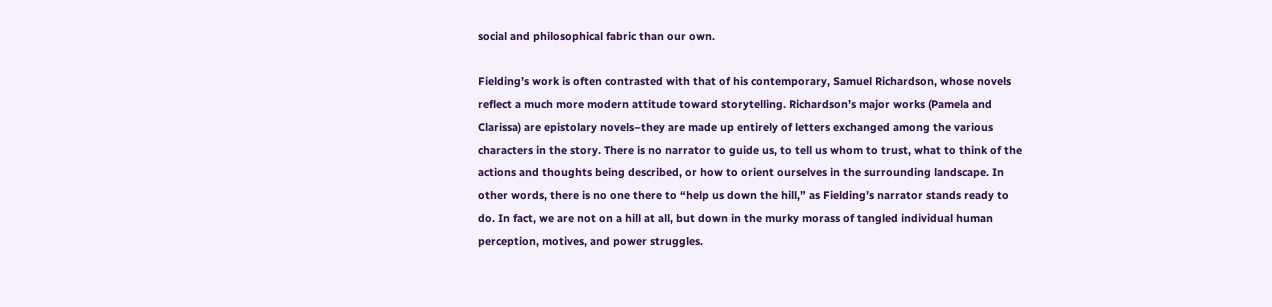social and philosophical fabric than our own.

Fielding’s work is often contrasted with that of his contemporary, Samuel Richardson, whose novels reflect a much more modern attitude toward storytelling. Richardson’s major works (Pamela and Clarissa) are epistolary novels–they are made up entirely of letters exchanged among the various characters in the story. There is no narrator to guide us, to tell us whom to trust, what to think of the actions and thoughts being described, or how to orient ourselves in the surrounding landscape. In other words, there is no one there to “help us down the hill,” as Fielding’s narrator stands ready to do. In fact, we are not on a hill at all, but down in the murky morass of tangled individual human perception, motives, and power struggles.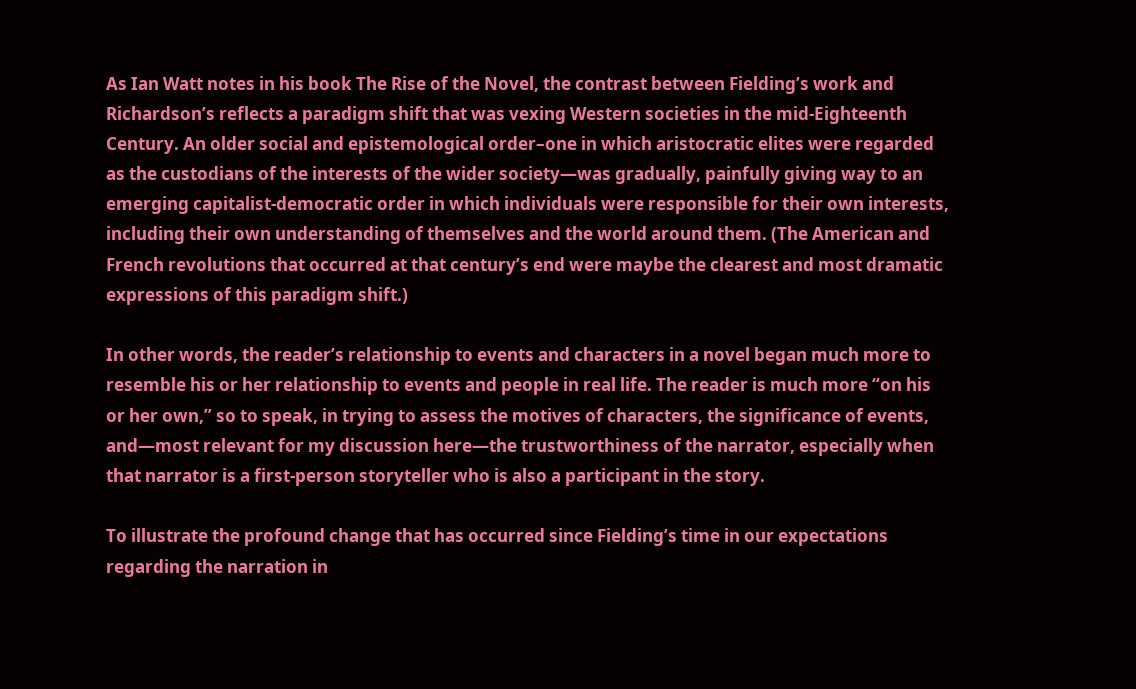As Ian Watt notes in his book The Rise of the Novel, the contrast between Fielding’s work and Richardson’s reflects a paradigm shift that was vexing Western societies in the mid-Eighteenth Century. An older social and epistemological order–one in which aristocratic elites were regarded as the custodians of the interests of the wider society—was gradually, painfully giving way to an emerging capitalist-democratic order in which individuals were responsible for their own interests, including their own understanding of themselves and the world around them. (The American and French revolutions that occurred at that century’s end were maybe the clearest and most dramatic expressions of this paradigm shift.)

In other words, the reader’s relationship to events and characters in a novel began much more to resemble his or her relationship to events and people in real life. The reader is much more “on his or her own,” so to speak, in trying to assess the motives of characters, the significance of events, and—most relevant for my discussion here—the trustworthiness of the narrator, especially when that narrator is a first-person storyteller who is also a participant in the story.

To illustrate the profound change that has occurred since Fielding’s time in our expectations regarding the narration in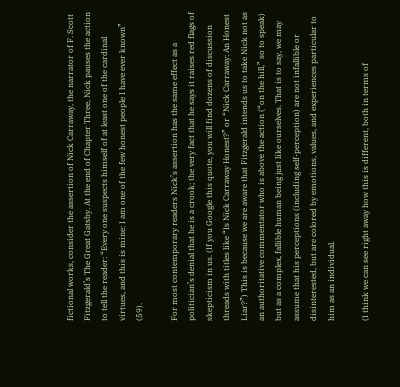fictional works, consider the assertion of Nick Carraway, the narrator of F. Scott Fitzgerald’s The Great Gatsby. At the end of Chapter Three, Nick pauses the action to tell the reader: “Every one suspects himself of at least one of the cardinal virtues, and this is mine: I am one of the few honest people I have ever known” (59).

For most contemporary readers Nick’s assertion has the same effect as a politician’s denial that he is a crook; the very fact that he says it raises red flags of skepticism in us. (If you Google this quote, you will find dozens of discussion threads with titles like “Is Nick Carraway Honest?” or “Nick Carraway: An Honest Liar?”) This is because we are aware that Fitzgerald intends us to take Nick not as an authoritative commentator who is above the action (“on the hill,” so to speak) but as a complex, fallible human being just like ourselves. That is to say, we may assume that his perceptions (including self-perception) are not infallible or disinterested, but are colored by emotions, values, and experiences particular to him as an individual.

(I think we can see right away how this is different, both in terms of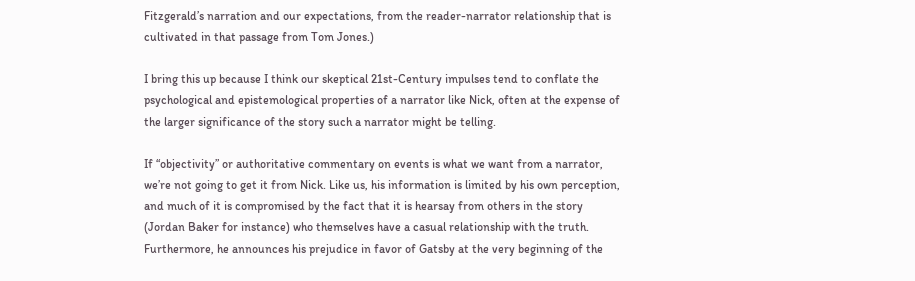Fitzgerald’s narration and our expectations, from the reader-narrator relationship that is cultivated in that passage from Tom Jones.)

I bring this up because I think our skeptical 21st-Century impulses tend to conflate the psychological and epistemological properties of a narrator like Nick, often at the expense of the larger significance of the story such a narrator might be telling.

If “objectivity” or authoritative commentary on events is what we want from a narrator, we’re not going to get it from Nick. Like us, his information is limited by his own perception, and much of it is compromised by the fact that it is hearsay from others in the story (Jordan Baker for instance) who themselves have a casual relationship with the truth. Furthermore, he announces his prejudice in favor of Gatsby at the very beginning of the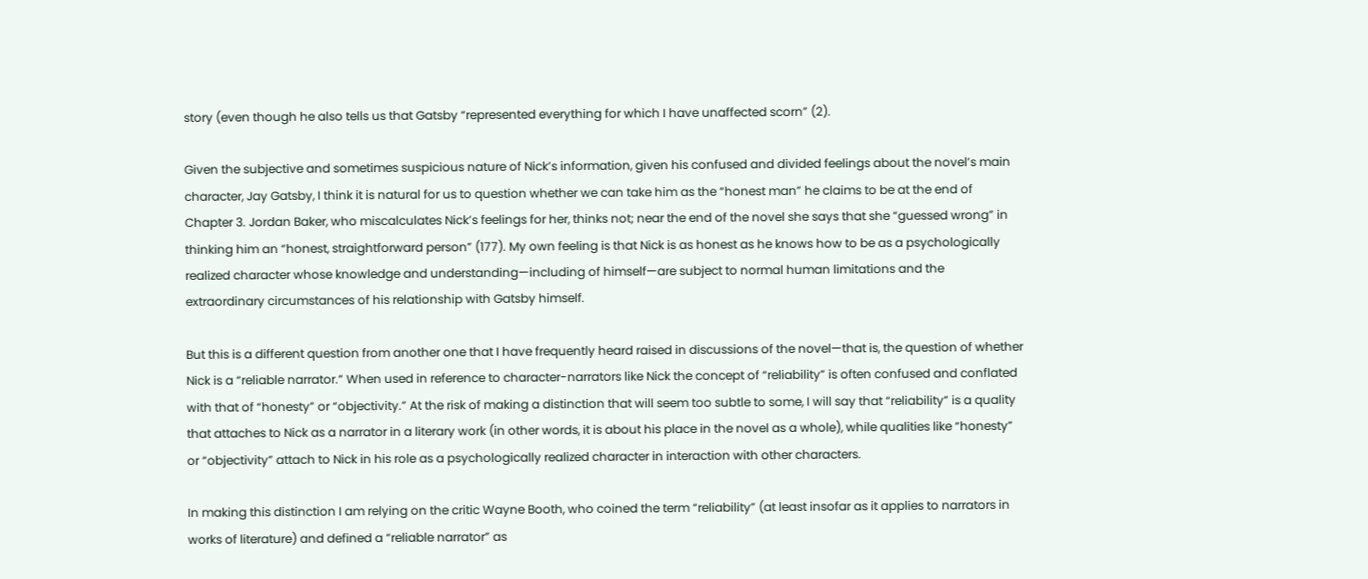story (even though he also tells us that Gatsby “represented everything for which I have unaffected scorn” (2).

Given the subjective and sometimes suspicious nature of Nick’s information, given his confused and divided feelings about the novel’s main character, Jay Gatsby, I think it is natural for us to question whether we can take him as the “honest man” he claims to be at the end of Chapter 3. Jordan Baker, who miscalculates Nick’s feelings for her, thinks not; near the end of the novel she says that she “guessed wrong” in thinking him an “honest, straightforward person” (177). My own feeling is that Nick is as honest as he knows how to be as a psychologically realized character whose knowledge and understanding—including of himself—are subject to normal human limitations and the extraordinary circumstances of his relationship with Gatsby himself.

But this is a different question from another one that I have frequently heard raised in discussions of the novel—that is, the question of whether Nick is a “reliable narrator.” When used in reference to character-narrators like Nick the concept of “reliability” is often confused and conflated with that of “honesty” or “objectivity.” At the risk of making a distinction that will seem too subtle to some, I will say that “reliability” is a quality that attaches to Nick as a narrator in a literary work (in other words, it is about his place in the novel as a whole), while qualities like “honesty” or “objectivity” attach to Nick in his role as a psychologically realized character in interaction with other characters.

In making this distinction I am relying on the critic Wayne Booth, who coined the term “reliability” (at least insofar as it applies to narrators in works of literature) and defined a “reliable narrator” as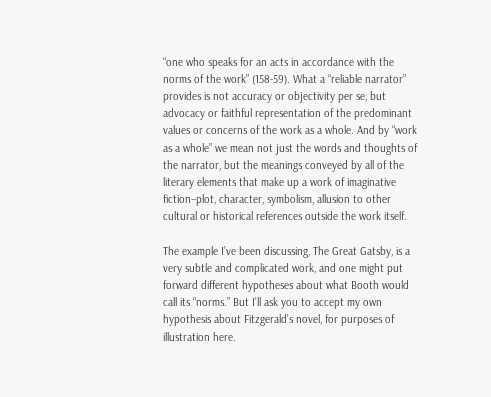“one who speaks for an acts in accordance with the norms of the work” (158-59). What a “reliable narrator” provides is not accuracy or objectivity per se, but advocacy or faithful representation of the predominant values or concerns of the work as a whole. And by “work as a whole” we mean not just the words and thoughts of the narrator, but the meanings conveyed by all of the literary elements that make up a work of imaginative fiction–plot, character, symbolism, allusion to other cultural or historical references outside the work itself.

The example I’ve been discussing, The Great Gatsby, is a very subtle and complicated work, and one might put forward different hypotheses about what Booth would call its “norms.” But I’ll ask you to accept my own hypothesis about Fitzgerald’s novel, for purposes of illustration here.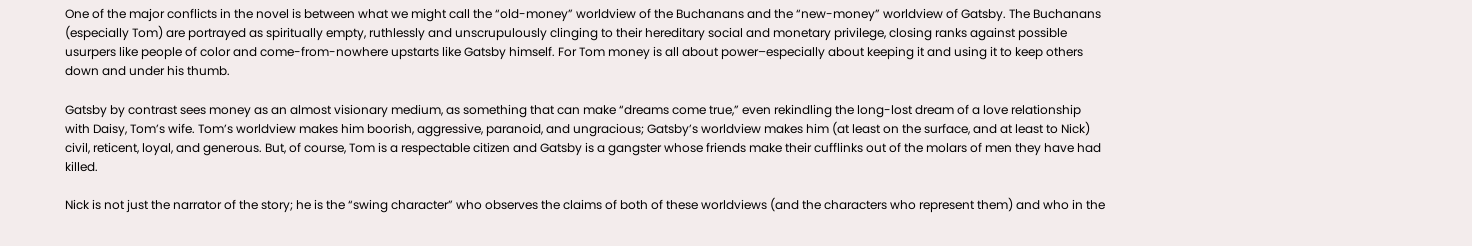One of the major conflicts in the novel is between what we might call the “old-money” worldview of the Buchanans and the “new-money” worldview of Gatsby. The Buchanans (especially Tom) are portrayed as spiritually empty, ruthlessly and unscrupulously clinging to their hereditary social and monetary privilege, closing ranks against possible usurpers like people of color and come-from-nowhere upstarts like Gatsby himself. For Tom money is all about power–especially about keeping it and using it to keep others down and under his thumb.

Gatsby by contrast sees money as an almost visionary medium, as something that can make “dreams come true,” even rekindling the long-lost dream of a love relationship with Daisy, Tom’s wife. Tom’s worldview makes him boorish, aggressive, paranoid, and ungracious; Gatsby’s worldview makes him (at least on the surface, and at least to Nick) civil, reticent, loyal, and generous. But, of course, Tom is a respectable citizen and Gatsby is a gangster whose friends make their cufflinks out of the molars of men they have had killed.

Nick is not just the narrator of the story; he is the “swing character” who observes the claims of both of these worldviews (and the characters who represent them) and who in the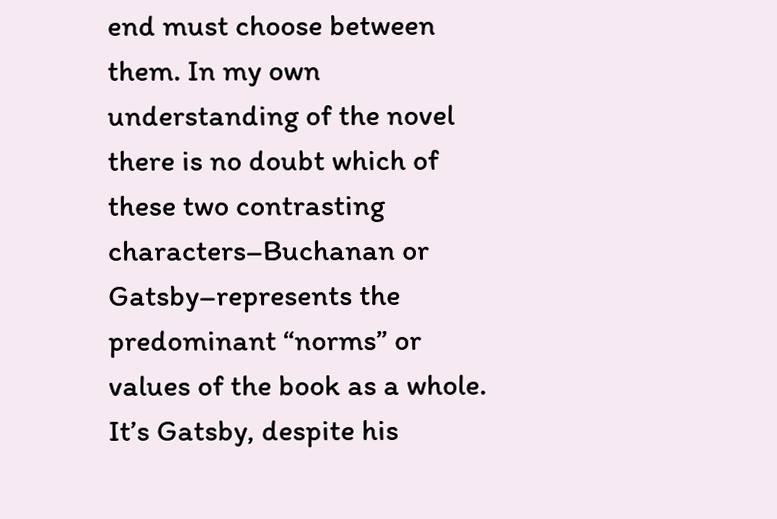end must choose between them. In my own understanding of the novel there is no doubt which of these two contrasting characters–Buchanan or Gatsby–represents the predominant “norms” or values of the book as a whole. It’s Gatsby, despite his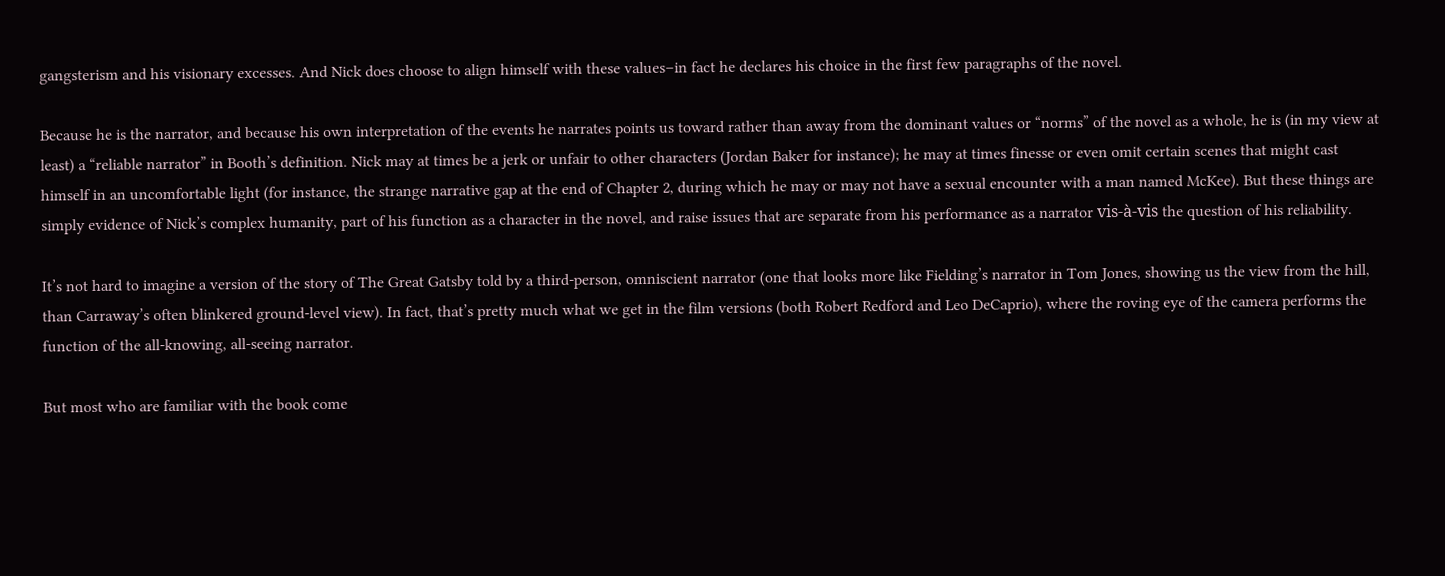gangsterism and his visionary excesses. And Nick does choose to align himself with these values–in fact he declares his choice in the first few paragraphs of the novel.

Because he is the narrator, and because his own interpretation of the events he narrates points us toward rather than away from the dominant values or “norms” of the novel as a whole, he is (in my view at least) a “reliable narrator” in Booth’s definition. Nick may at times be a jerk or unfair to other characters (Jordan Baker for instance); he may at times finesse or even omit certain scenes that might cast himself in an uncomfortable light (for instance, the strange narrative gap at the end of Chapter 2, during which he may or may not have a sexual encounter with a man named McKee). But these things are simply evidence of Nick’s complex humanity, part of his function as a character in the novel, and raise issues that are separate from his performance as a narrator vis-à-vis the question of his reliability.

It’s not hard to imagine a version of the story of The Great Gatsby told by a third-person, omniscient narrator (one that looks more like Fielding’s narrator in Tom Jones, showing us the view from the hill, than Carraway’s often blinkered ground-level view). In fact, that’s pretty much what we get in the film versions (both Robert Redford and Leo DeCaprio), where the roving eye of the camera performs the function of the all-knowing, all-seeing narrator.

But most who are familiar with the book come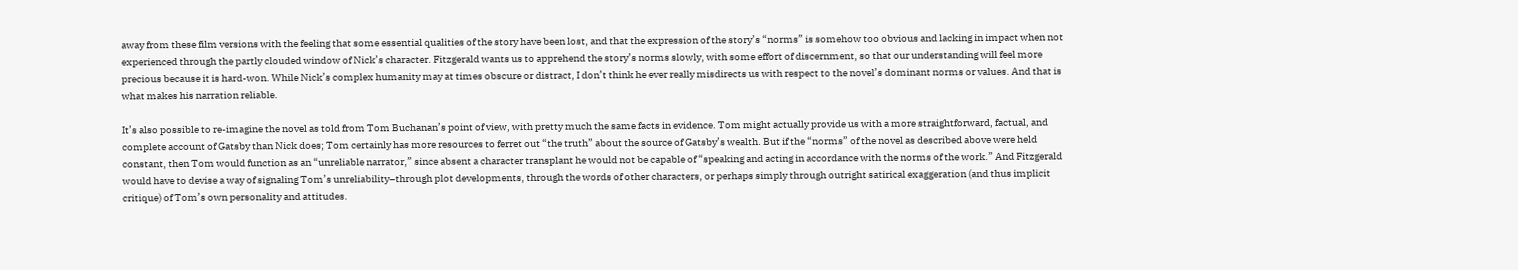away from these film versions with the feeling that some essential qualities of the story have been lost, and that the expression of the story’s “norms” is somehow too obvious and lacking in impact when not experienced through the partly clouded window of Nick’s character. Fitzgerald wants us to apprehend the story’s norms slowly, with some effort of discernment, so that our understanding will feel more precious because it is hard-won. While Nick’s complex humanity may at times obscure or distract, I don’t think he ever really misdirects us with respect to the novel’s dominant norms or values. And that is what makes his narration reliable.

It’s also possible to re-imagine the novel as told from Tom Buchanan’s point of view, with pretty much the same facts in evidence. Tom might actually provide us with a more straightforward, factual, and complete account of Gatsby than Nick does; Tom certainly has more resources to ferret out “the truth” about the source of Gatsby’s wealth. But if the “norms” of the novel as described above were held constant, then Tom would function as an “unreliable narrator,” since absent a character transplant he would not be capable of “speaking and acting in accordance with the norms of the work.” And Fitzgerald would have to devise a way of signaling Tom’s unreliability–through plot developments, through the words of other characters, or perhaps simply through outright satirical exaggeration (and thus implicit critique) of Tom’s own personality and attitudes.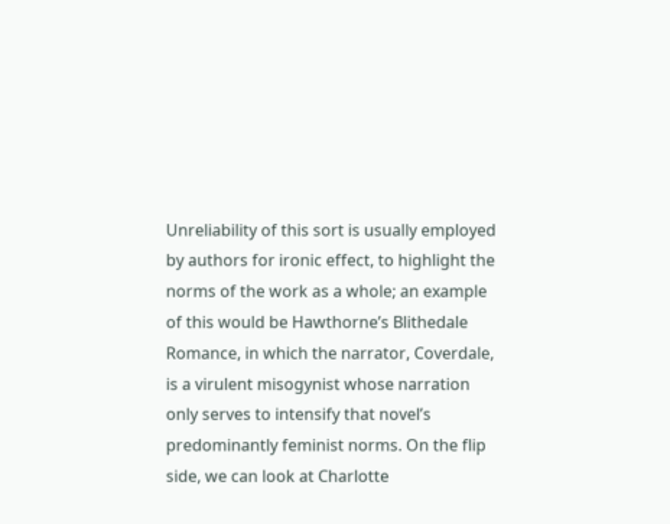Unreliability of this sort is usually employed by authors for ironic effect, to highlight the norms of the work as a whole; an example of this would be Hawthorne’s Blithedale Romance, in which the narrator, Coverdale, is a virulent misogynist whose narration only serves to intensify that novel’s predominantly feminist norms. On the flip side, we can look at Charlotte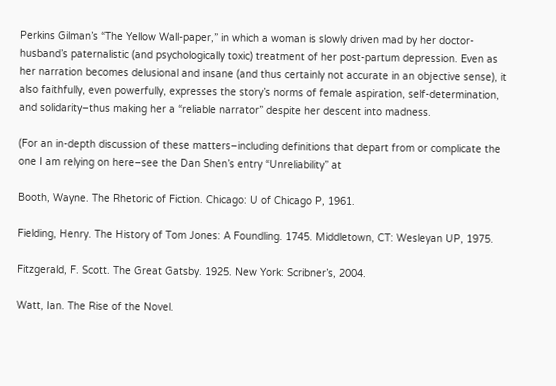Perkins Gilman’s “The Yellow Wall-paper,” in which a woman is slowly driven mad by her doctor-husband’s paternalistic (and psychologically toxic) treatment of her post-partum depression. Even as her narration becomes delusional and insane (and thus certainly not accurate in an objective sense), it also faithfully, even powerfully, expresses the story’s norms of female aspiration, self-determination, and solidarity–thus making her a “reliable narrator” despite her descent into madness.

(For an in-depth discussion of these matters–including definitions that depart from or complicate the one I am relying on here–see the Dan Shen’s entry “Unreliability” at

Booth, Wayne. The Rhetoric of Fiction. Chicago: U of Chicago P, 1961.

Fielding, Henry. The History of Tom Jones: A Foundling. 1745. Middletown, CT: Wesleyan UP, 1975.

Fitzgerald, F. Scott. The Great Gatsby. 1925. New York: Scribner’s, 2004.

Watt, Ian. The Rise of the Novel.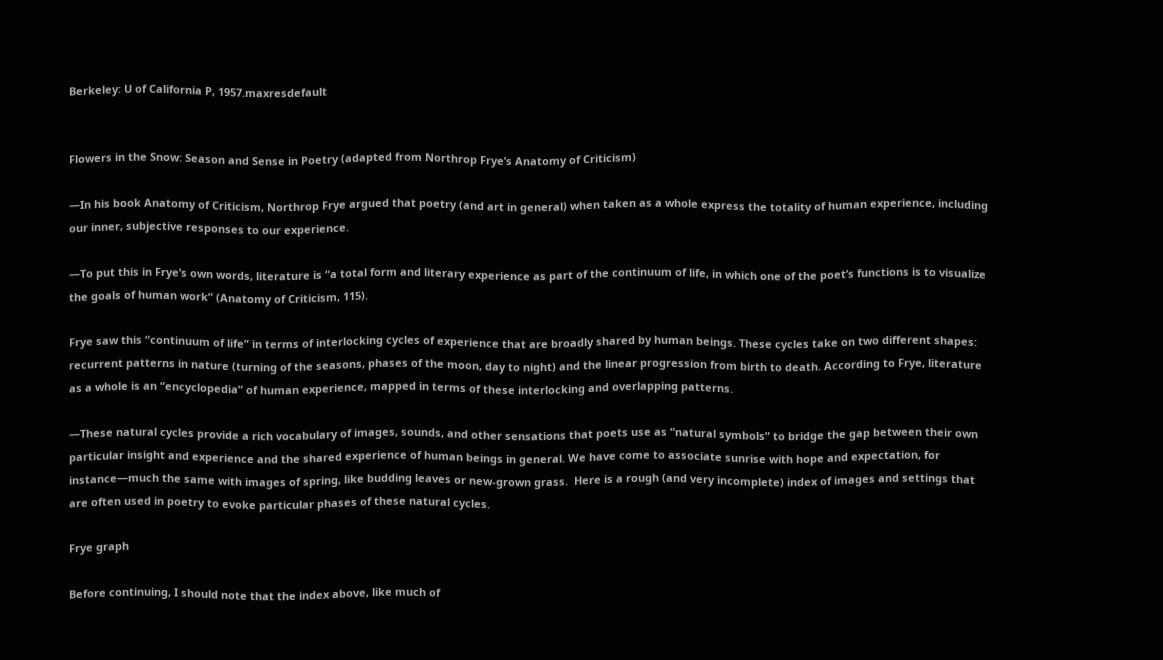Berkeley: U of California P, 1957.maxresdefault


Flowers in the Snow: Season and Sense in Poetry (adapted from Northrop Frye’s Anatomy of Criticism)

—In his book Anatomy of Criticism, Northrop Frye argued that poetry (and art in general) when taken as a whole express the totality of human experience, including our inner, subjective responses to our experience.

—To put this in Frye’s own words, literature is “a total form and literary experience as part of the continuum of life, in which one of the poet’s functions is to visualize the goals of human work” (Anatomy of Criticism, 115).

Frye saw this “continuum of life” in terms of interlocking cycles of experience that are broadly shared by human beings. These cycles take on two different shapes: recurrent patterns in nature (turning of the seasons, phases of the moon, day to night) and the linear progression from birth to death. According to Frye, literature as a whole is an “encyclopedia” of human experience, mapped in terms of these interlocking and overlapping patterns.

—These natural cycles provide a rich vocabulary of images, sounds, and other sensations that poets use as “natural symbols” to bridge the gap between their own particular insight and experience and the shared experience of human beings in general. We have come to associate sunrise with hope and expectation, for instance—much the same with images of spring, like budding leaves or new-grown grass.  Here is a rough (and very incomplete) index of images and settings that are often used in poetry to evoke particular phases of these natural cycles.

Frye graph

Before continuing, I should note that the index above, like much of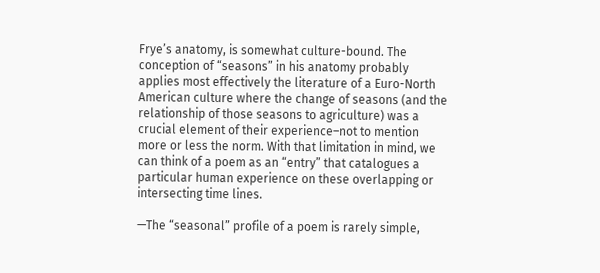Frye’s anatomy, is somewhat culture-bound. The conception of “seasons” in his anatomy probably applies most effectively the literature of a Euro-North American culture where the change of seasons (and the relationship of those seasons to agriculture) was a crucial element of their experience–not to mention more or less the norm. With that limitation in mind, we can think of a poem as an “entry” that catalogues a particular human experience on these overlapping or intersecting time lines.

—The “seasonal” profile of a poem is rarely simple,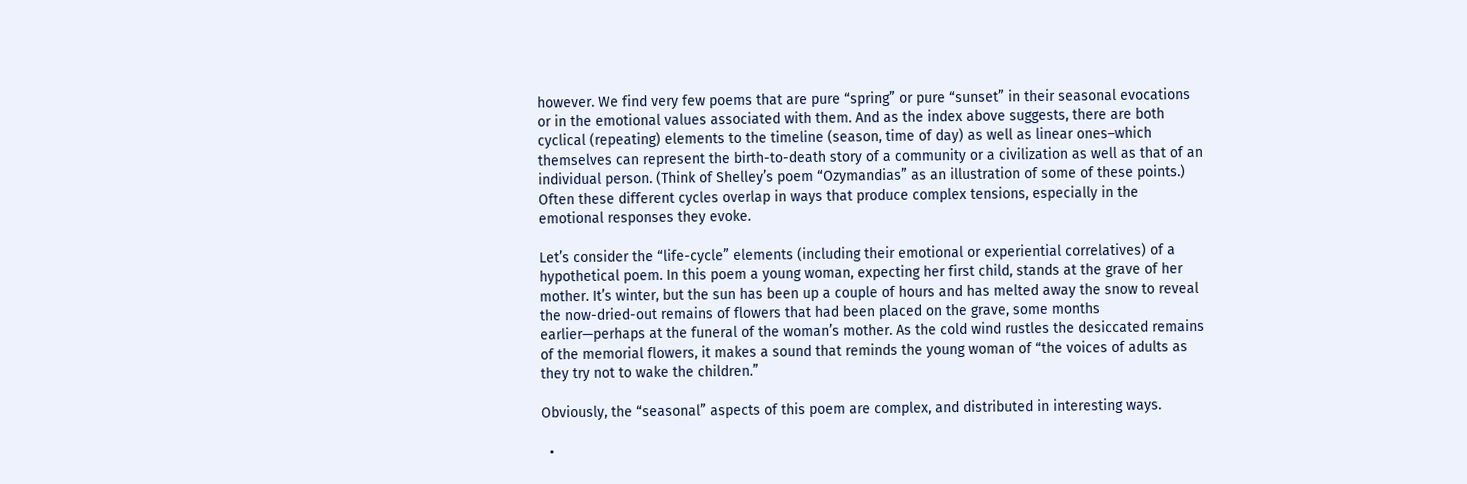however. We find very few poems that are pure “spring” or pure “sunset” in their seasonal evocations or in the emotional values associated with them. And as the index above suggests, there are both cyclical (repeating) elements to the timeline (season, time of day) as well as linear ones–which themselves can represent the birth-to-death story of a community or a civilization as well as that of an individual person. (Think of Shelley’s poem “Ozymandias” as an illustration of some of these points.) Often these different cycles overlap in ways that produce complex tensions, especially in the emotional responses they evoke.

Let’s consider the “life-cycle” elements (including their emotional or experiential correlatives) of a hypothetical poem. In this poem a young woman, expecting her first child, stands at the grave of her mother. It’s winter, but the sun has been up a couple of hours and has melted away the snow to reveal the now-dried-out remains of flowers that had been placed on the grave, some months earlier—perhaps at the funeral of the woman’s mother. As the cold wind rustles the desiccated remains of the memorial flowers, it makes a sound that reminds the young woman of “the voices of adults as they try not to wake the children.”

Obviously, the “seasonal” aspects of this poem are complex, and distributed in interesting ways.

  •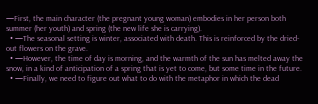—First, the main character (the pregnant young woman) embodies in her person both summer (her youth) and spring (the new life she is carrying).
  • —The seasonal setting is winter, associated with death. This is reinforced by the dried-out flowers on the grave.
  • —However, the time of day is morning, and the warmth of the sun has melted away the snow, in a kind of anticipation of a spring that is yet to come, but some time in the future.
  • —Finally, we need to figure out what to do with the metaphor in which the dead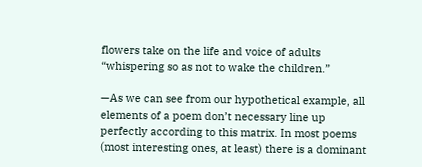flowers take on the life and voice of adults “whispering so as not to wake the children.”

—As we can see from our hypothetical example, all elements of a poem don’t necessary line up perfectly according to this matrix. In most poems (most interesting ones, at least) there is a dominant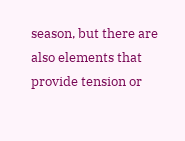season, but there are also elements that provide tension or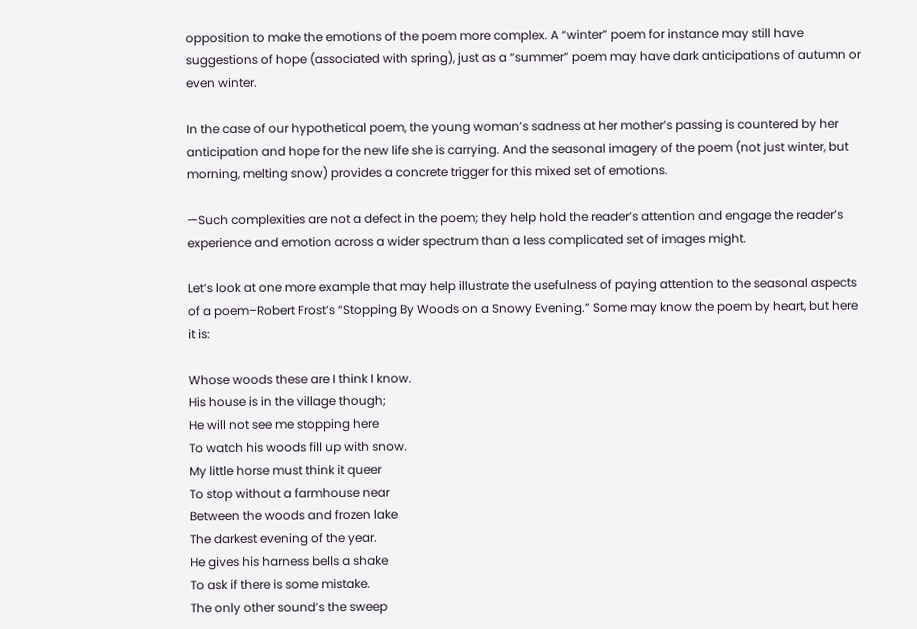opposition to make the emotions of the poem more complex. A “winter” poem for instance may still have suggestions of hope (associated with spring), just as a “summer” poem may have dark anticipations of autumn or even winter.

In the case of our hypothetical poem, the young woman’s sadness at her mother’s passing is countered by her anticipation and hope for the new life she is carrying. And the seasonal imagery of the poem (not just winter, but morning, melting snow) provides a concrete trigger for this mixed set of emotions.

—Such complexities are not a defect in the poem; they help hold the reader’s attention and engage the reader’s experience and emotion across a wider spectrum than a less complicated set of images might.

Let’s look at one more example that may help illustrate the usefulness of paying attention to the seasonal aspects of a poem–Robert Frost’s “Stopping By Woods on a Snowy Evening.” Some may know the poem by heart, but here it is:

Whose woods these are I think I know.
His house is in the village though;
He will not see me stopping here
To watch his woods fill up with snow.
My little horse must think it queer
To stop without a farmhouse near
Between the woods and frozen lake
The darkest evening of the year.
He gives his harness bells a shake
To ask if there is some mistake.
The only other sound’s the sweep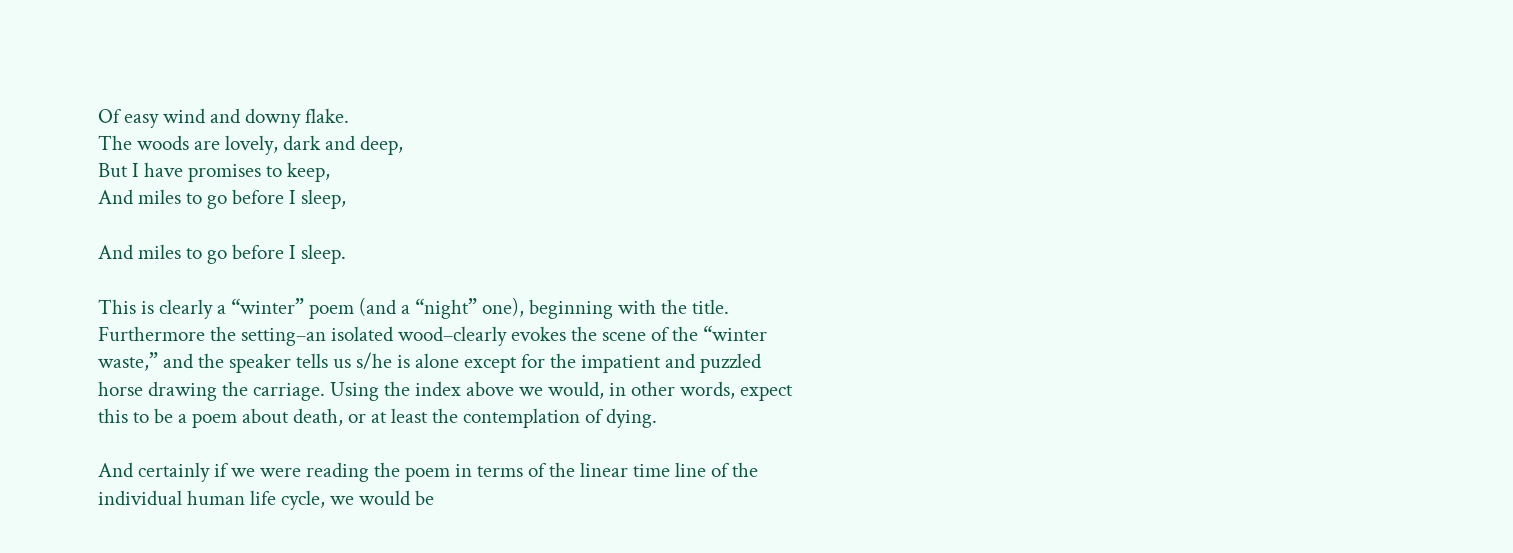Of easy wind and downy flake.
The woods are lovely, dark and deep,
But I have promises to keep,
And miles to go before I sleep,

And miles to go before I sleep.

This is clearly a “winter” poem (and a “night” one), beginning with the title. Furthermore the setting–an isolated wood–clearly evokes the scene of the “winter waste,” and the speaker tells us s/he is alone except for the impatient and puzzled horse drawing the carriage. Using the index above we would, in other words, expect this to be a poem about death, or at least the contemplation of dying.

And certainly if we were reading the poem in terms of the linear time line of the individual human life cycle, we would be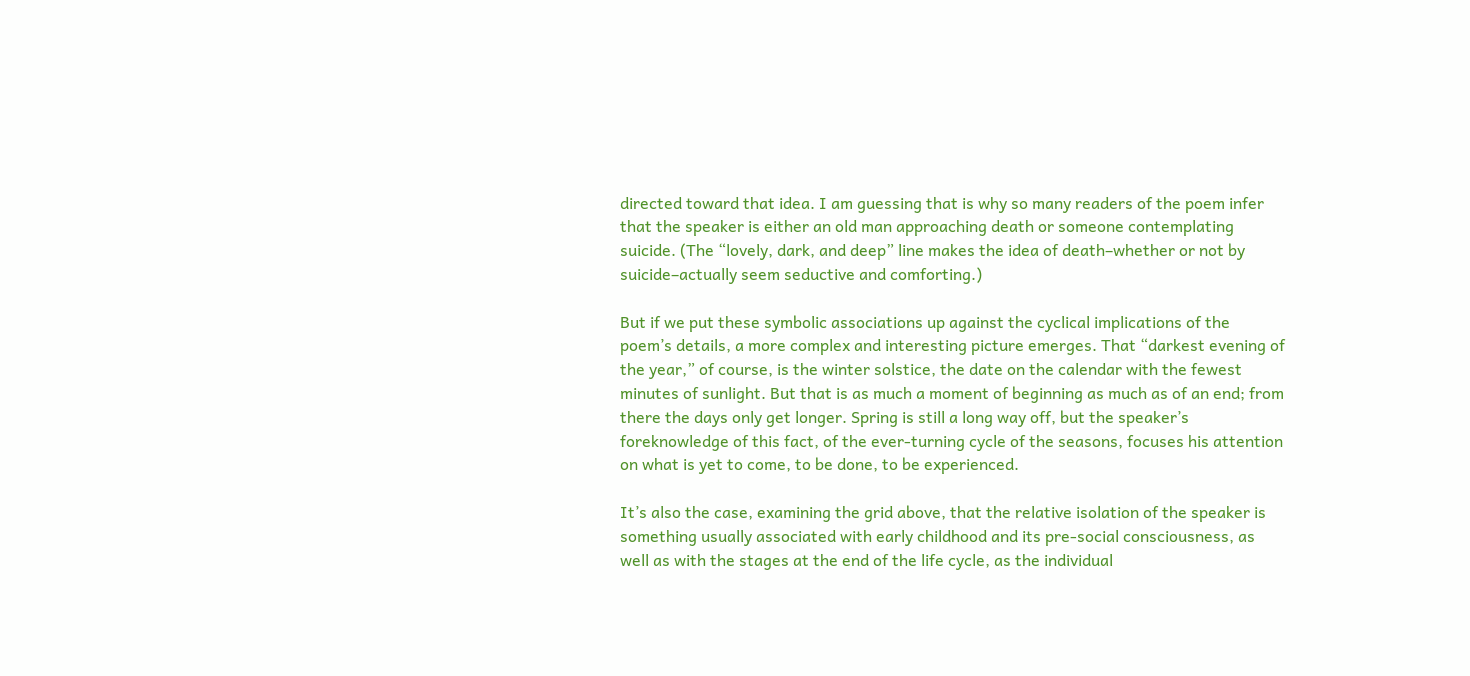directed toward that idea. I am guessing that is why so many readers of the poem infer that the speaker is either an old man approaching death or someone contemplating suicide. (The “lovely, dark, and deep” line makes the idea of death–whether or not by suicide–actually seem seductive and comforting.)

But if we put these symbolic associations up against the cyclical implications of the poem’s details, a more complex and interesting picture emerges. That “darkest evening of the year,” of course, is the winter solstice, the date on the calendar with the fewest minutes of sunlight. But that is as much a moment of beginning as much as of an end; from there the days only get longer. Spring is still a long way off, but the speaker’s foreknowledge of this fact, of the ever-turning cycle of the seasons, focuses his attention on what is yet to come, to be done, to be experienced.

It’s also the case, examining the grid above, that the relative isolation of the speaker is something usually associated with early childhood and its pre-social consciousness, as well as with the stages at the end of the life cycle, as the individual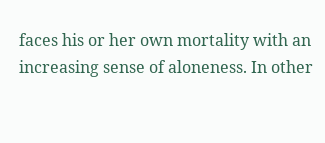faces his or her own mortality with an increasing sense of aloneness. In other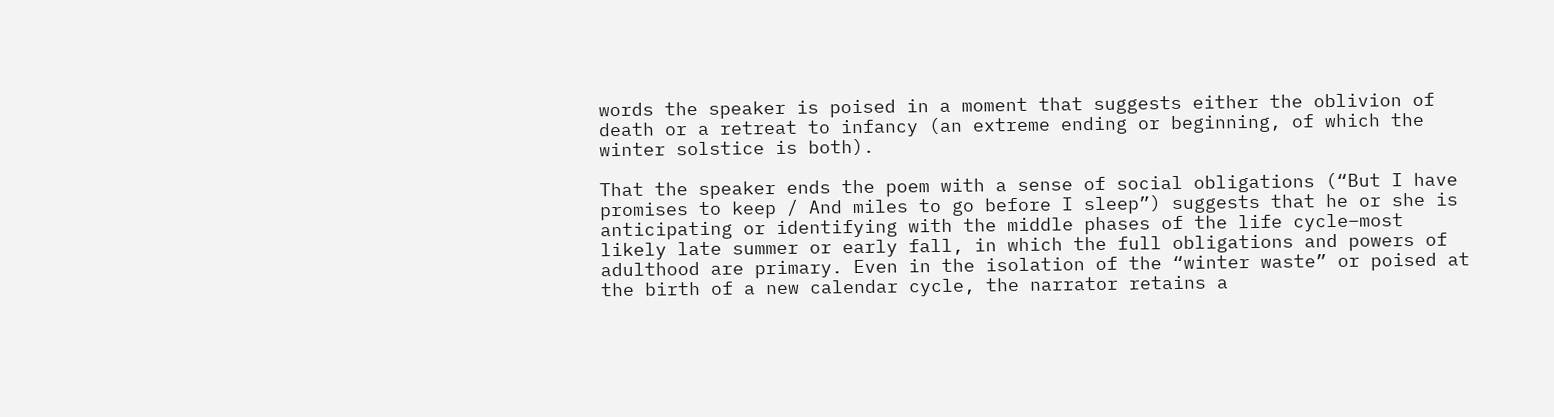words the speaker is poised in a moment that suggests either the oblivion of death or a retreat to infancy (an extreme ending or beginning, of which the winter solstice is both).

That the speaker ends the poem with a sense of social obligations (“But I have promises to keep / And miles to go before I sleep”) suggests that he or she is anticipating or identifying with the middle phases of the life cycle–most likely late summer or early fall, in which the full obligations and powers of adulthood are primary. Even in the isolation of the “winter waste” or poised at the birth of a new calendar cycle, the narrator retains a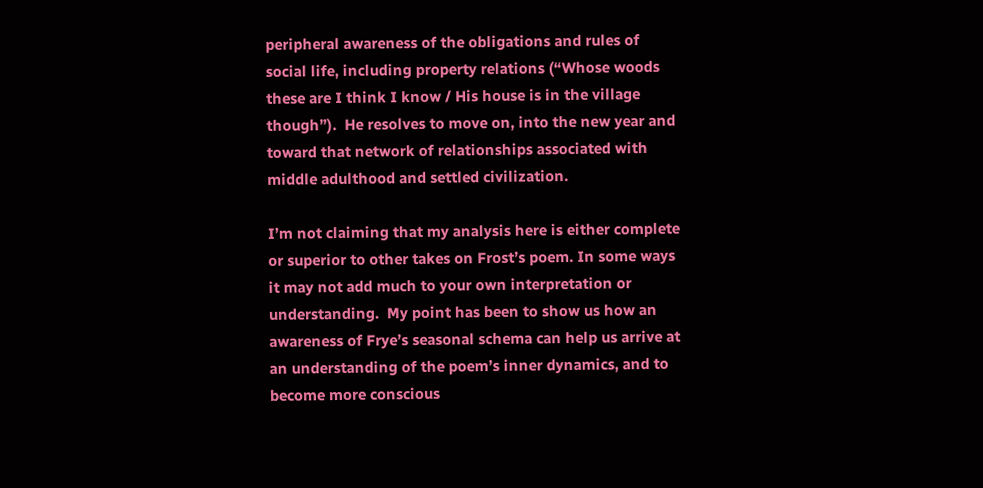peripheral awareness of the obligations and rules of social life, including property relations (“Whose woods these are I think I know / His house is in the village though”).  He resolves to move on, into the new year and toward that network of relationships associated with middle adulthood and settled civilization.

I’m not claiming that my analysis here is either complete or superior to other takes on Frost’s poem. In some ways it may not add much to your own interpretation or understanding.  My point has been to show us how an awareness of Frye’s seasonal schema can help us arrive at an understanding of the poem’s inner dynamics, and to become more conscious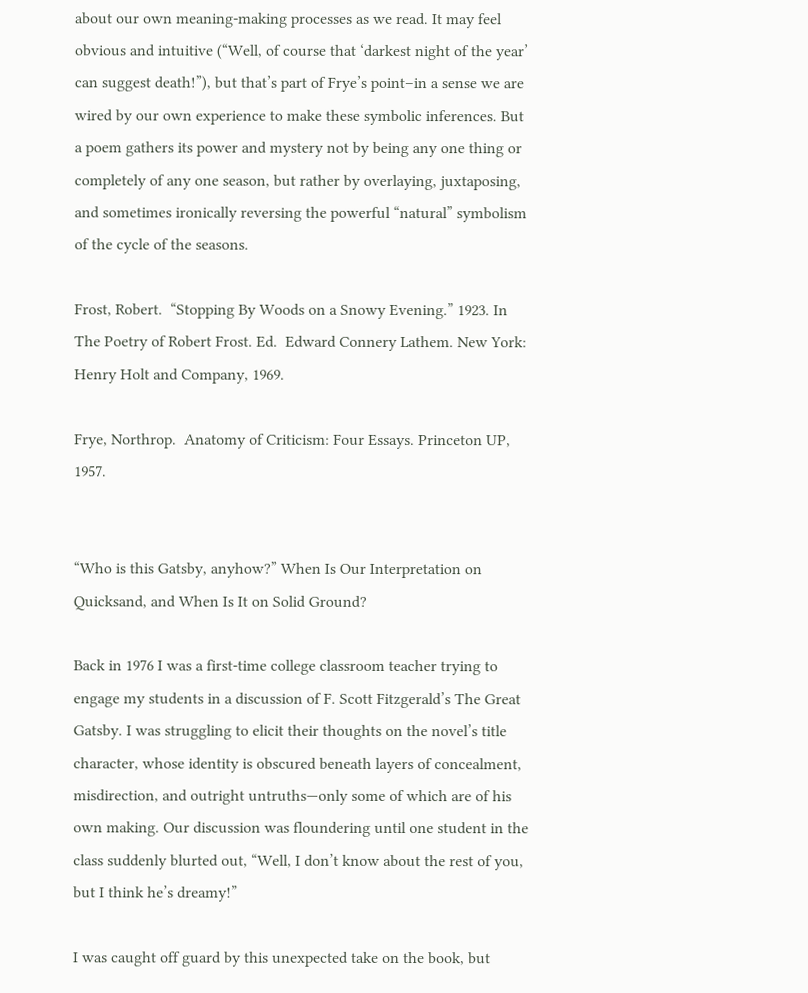about our own meaning-making processes as we read. It may feel obvious and intuitive (“Well, of course that ‘darkest night of the year’ can suggest death!”), but that’s part of Frye’s point–in a sense we are wired by our own experience to make these symbolic inferences. But a poem gathers its power and mystery not by being any one thing or completely of any one season, but rather by overlaying, juxtaposing, and sometimes ironically reversing the powerful “natural” symbolism of the cycle of the seasons.

Frost, Robert.  “Stopping By Woods on a Snowy Evening.” 1923. In The Poetry of Robert Frost. Ed.  Edward Connery Lathem. New York: Henry Holt and Company, 1969.

Frye, Northrop.  Anatomy of Criticism: Four Essays. Princeton UP, 1957.


“Who is this Gatsby, anyhow?” When Is Our Interpretation on Quicksand, and When Is It on Solid Ground?

Back in 1976 I was a first-time college classroom teacher trying to engage my students in a discussion of F. Scott Fitzgerald’s The Great Gatsby. I was struggling to elicit their thoughts on the novel’s title character, whose identity is obscured beneath layers of concealment, misdirection, and outright untruths—only some of which are of his own making. Our discussion was floundering until one student in the class suddenly blurted out, “Well, I don’t know about the rest of you, but I think he’s dreamy!”

I was caught off guard by this unexpected take on the book, but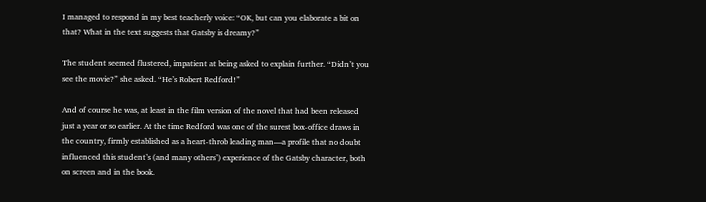I managed to respond in my best teacherly voice: “OK, but can you elaborate a bit on that? What in the text suggests that Gatsby is dreamy?”

The student seemed flustered, impatient at being asked to explain further. “Didn’t you see the movie?” she asked. “He’s Robert Redford!”

And of course he was, at least in the film version of the novel that had been released just a year or so earlier. At the time Redford was one of the surest box-office draws in the country, firmly established as a heart-throb leading man—a profile that no doubt influenced this student’s (and many others’) experience of the Gatsby character, both on screen and in the book.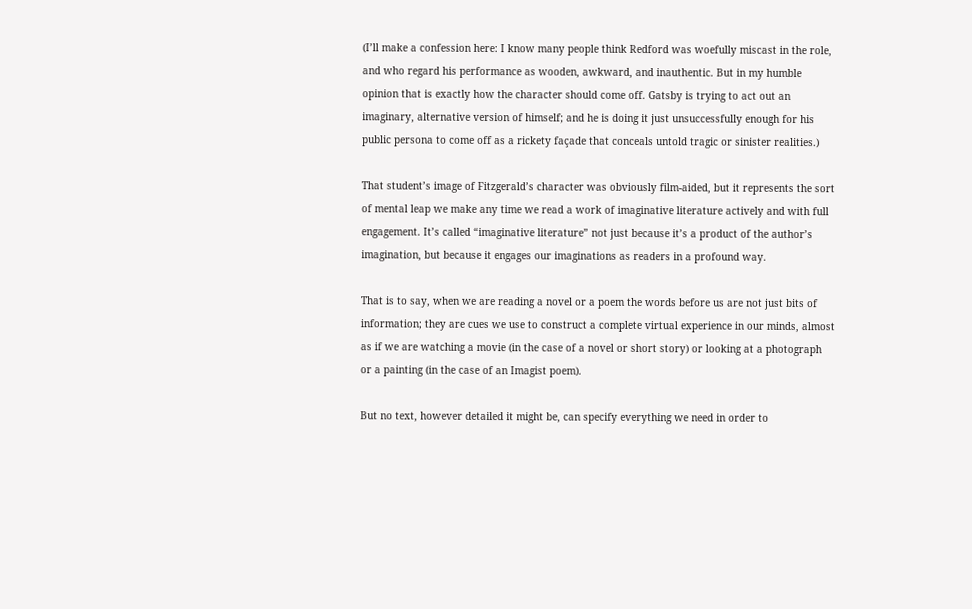(I’ll make a confession here: I know many people think Redford was woefully miscast in the role, and who regard his performance as wooden, awkward, and inauthentic. But in my humble opinion that is exactly how the character should come off. Gatsby is trying to act out an imaginary, alternative version of himself; and he is doing it just unsuccessfully enough for his public persona to come off as a rickety façade that conceals untold tragic or sinister realities.)

That student’s image of Fitzgerald’s character was obviously film-aided, but it represents the sort of mental leap we make any time we read a work of imaginative literature actively and with full engagement. It’s called “imaginative literature” not just because it’s a product of the author’s imagination, but because it engages our imaginations as readers in a profound way.

That is to say, when we are reading a novel or a poem the words before us are not just bits of information; they are cues we use to construct a complete virtual experience in our minds, almost as if we are watching a movie (in the case of a novel or short story) or looking at a photograph or a painting (in the case of an Imagist poem).

But no text, however detailed it might be, can specify everything we need in order to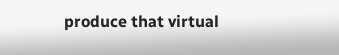produce that virtual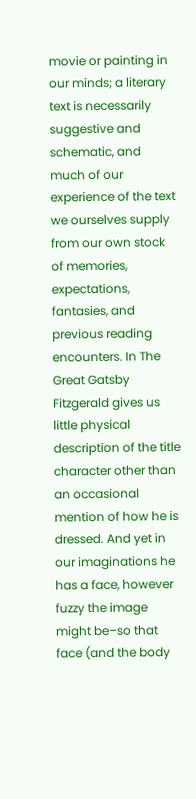movie or painting in our minds; a literary text is necessarily suggestive and schematic, and much of our experience of the text we ourselves supply from our own stock of memories, expectations, fantasies, and previous reading encounters. In The Great Gatsby Fitzgerald gives us little physical description of the title character other than an occasional mention of how he is dressed. And yet in our imaginations he has a face, however fuzzy the image might be–so that face (and the body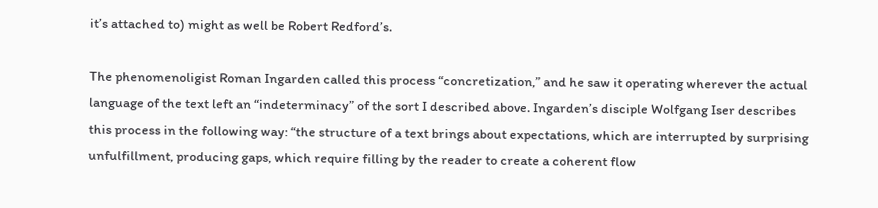it’s attached to) might as well be Robert Redford’s.

The phenomenoligist Roman Ingarden called this process “concretization,” and he saw it operating wherever the actual language of the text left an “indeterminacy” of the sort I described above. Ingarden’s disciple Wolfgang Iser describes this process in the following way: “the structure of a text brings about expectations, which are interrupted by surprising unfulfillment, producing gaps, which require filling by the reader to create a coherent flow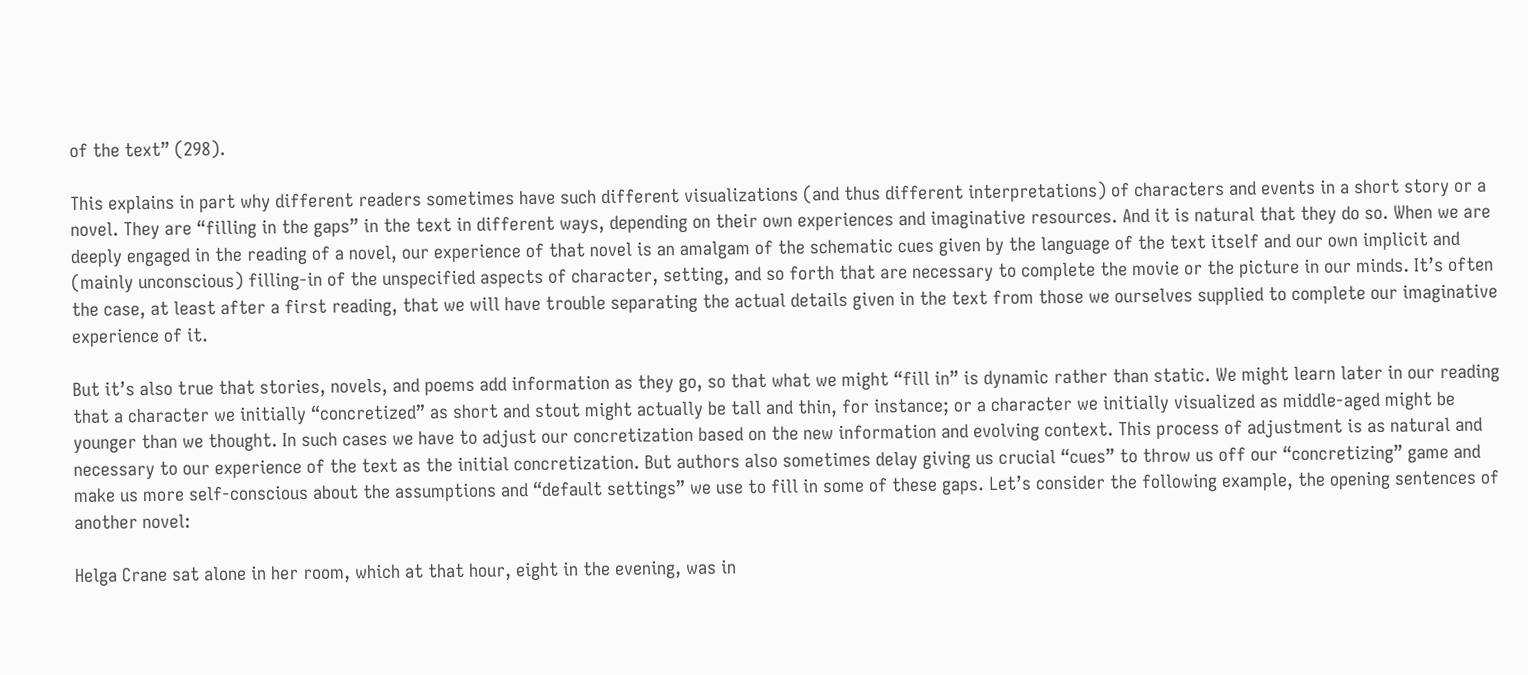of the text” (298).

This explains in part why different readers sometimes have such different visualizations (and thus different interpretations) of characters and events in a short story or a novel. They are “filling in the gaps” in the text in different ways, depending on their own experiences and imaginative resources. And it is natural that they do so. When we are deeply engaged in the reading of a novel, our experience of that novel is an amalgam of the schematic cues given by the language of the text itself and our own implicit and (mainly unconscious) filling-in of the unspecified aspects of character, setting, and so forth that are necessary to complete the movie or the picture in our minds. It’s often the case, at least after a first reading, that we will have trouble separating the actual details given in the text from those we ourselves supplied to complete our imaginative experience of it.

But it’s also true that stories, novels, and poems add information as they go, so that what we might “fill in” is dynamic rather than static. We might learn later in our reading that a character we initially “concretized” as short and stout might actually be tall and thin, for instance; or a character we initially visualized as middle-aged might be younger than we thought. In such cases we have to adjust our concretization based on the new information and evolving context. This process of adjustment is as natural and necessary to our experience of the text as the initial concretization. But authors also sometimes delay giving us crucial “cues” to throw us off our “concretizing” game and make us more self-conscious about the assumptions and “default settings” we use to fill in some of these gaps. Let’s consider the following example, the opening sentences of another novel:

Helga Crane sat alone in her room, which at that hour, eight in the evening, was in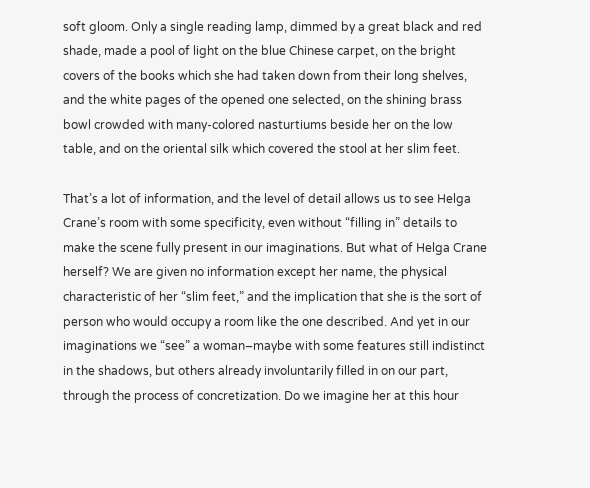soft gloom. Only a single reading lamp, dimmed by a great black and red shade, made a pool of light on the blue Chinese carpet, on the bright covers of the books which she had taken down from their long shelves, and the white pages of the opened one selected, on the shining brass bowl crowded with many-colored nasturtiums beside her on the low table, and on the oriental silk which covered the stool at her slim feet.

That’s a lot of information, and the level of detail allows us to see Helga Crane’s room with some specificity, even without “filling in” details to make the scene fully present in our imaginations. But what of Helga Crane herself? We are given no information except her name, the physical characteristic of her “slim feet,” and the implication that she is the sort of person who would occupy a room like the one described. And yet in our imaginations we “see” a woman–maybe with some features still indistinct in the shadows, but others already involuntarily filled in on our part, through the process of concretization. Do we imagine her at this hour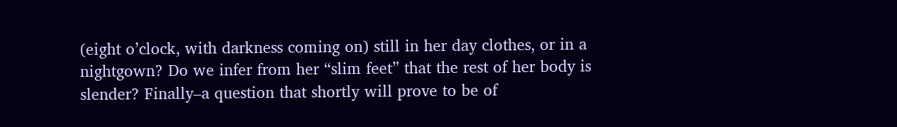(eight o’clock, with darkness coming on) still in her day clothes, or in a nightgown? Do we infer from her “slim feet” that the rest of her body is slender? Finally–a question that shortly will prove to be of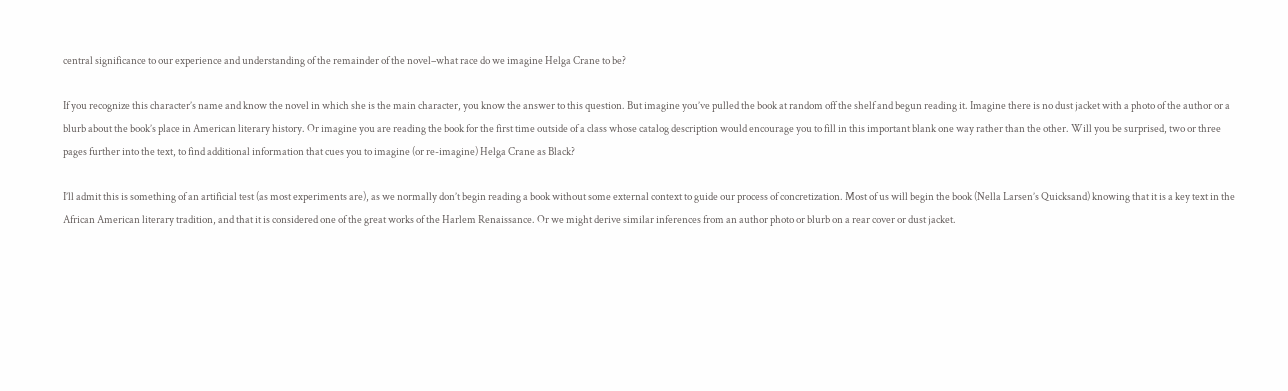central significance to our experience and understanding of the remainder of the novel–what race do we imagine Helga Crane to be?

If you recognize this character’s name and know the novel in which she is the main character, you know the answer to this question. But imagine you’ve pulled the book at random off the shelf and begun reading it. Imagine there is no dust jacket with a photo of the author or a blurb about the book’s place in American literary history. Or imagine you are reading the book for the first time outside of a class whose catalog description would encourage you to fill in this important blank one way rather than the other. Will you be surprised, two or three pages further into the text, to find additional information that cues you to imagine (or re-imagine) Helga Crane as Black?

I’ll admit this is something of an artificial test (as most experiments are), as we normally don’t begin reading a book without some external context to guide our process of concretization. Most of us will begin the book (Nella Larsen’s Quicksand) knowing that it is a key text in the African American literary tradition, and that it is considered one of the great works of the Harlem Renaissance. Or we might derive similar inferences from an author photo or blurb on a rear cover or dust jacket.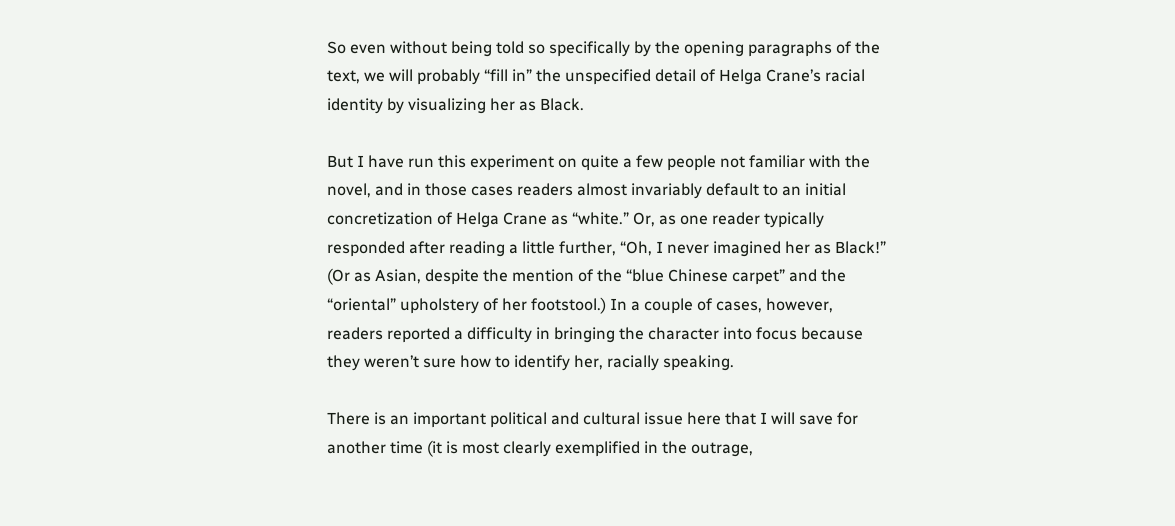So even without being told so specifically by the opening paragraphs of the text, we will probably “fill in” the unspecified detail of Helga Crane’s racial identity by visualizing her as Black.

But I have run this experiment on quite a few people not familiar with the novel, and in those cases readers almost invariably default to an initial concretization of Helga Crane as “white.” Or, as one reader typically responded after reading a little further, “Oh, I never imagined her as Black!” (Or as Asian, despite the mention of the “blue Chinese carpet” and the “oriental” upholstery of her footstool.) In a couple of cases, however, readers reported a difficulty in bringing the character into focus because they weren’t sure how to identify her, racially speaking.

There is an important political and cultural issue here that I will save for another time (it is most clearly exemplified in the outrage,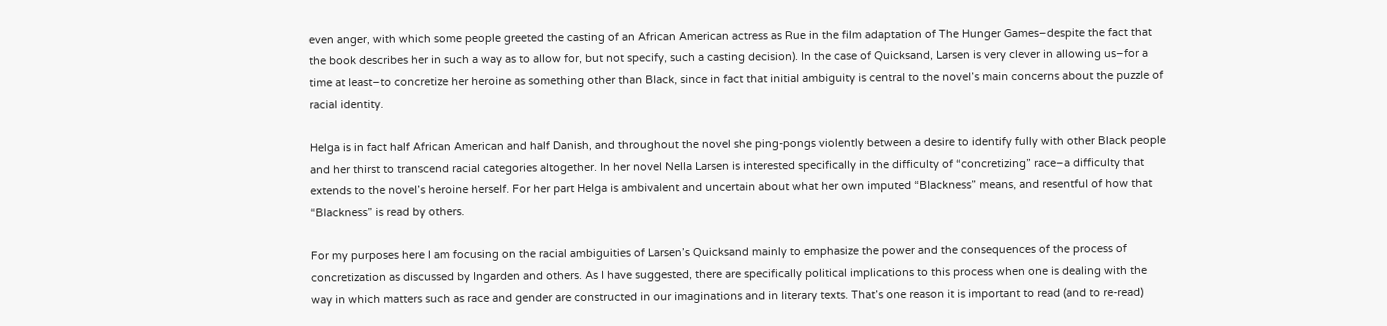even anger, with which some people greeted the casting of an African American actress as Rue in the film adaptation of The Hunger Games–despite the fact that the book describes her in such a way as to allow for, but not specify, such a casting decision). In the case of Quicksand, Larsen is very clever in allowing us–for a time at least–to concretize her heroine as something other than Black, since in fact that initial ambiguity is central to the novel’s main concerns about the puzzle of racial identity.

Helga is in fact half African American and half Danish, and throughout the novel she ping-pongs violently between a desire to identify fully with other Black people and her thirst to transcend racial categories altogether. In her novel Nella Larsen is interested specifically in the difficulty of “concretizing” race–a difficulty that extends to the novel’s heroine herself. For her part Helga is ambivalent and uncertain about what her own imputed “Blackness” means, and resentful of how that “Blackness” is read by others.

For my purposes here I am focusing on the racial ambiguities of Larsen’s Quicksand mainly to emphasize the power and the consequences of the process of concretization as discussed by Ingarden and others. As I have suggested, there are specifically political implications to this process when one is dealing with the way in which matters such as race and gender are constructed in our imaginations and in literary texts. That’s one reason it is important to read (and to re-read)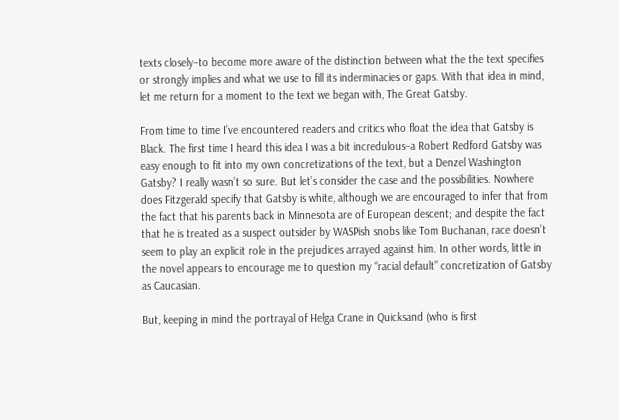texts closely–to become more aware of the distinction between what the the text specifies or strongly implies and what we use to fill its inderminacies or gaps. With that idea in mind, let me return for a moment to the text we began with, The Great Gatsby.

From time to time I’ve encountered readers and critics who float the idea that Gatsby is Black. The first time I heard this idea I was a bit incredulous–a Robert Redford Gatsby was easy enough to fit into my own concretizations of the text, but a Denzel Washington Gatsby? I really wasn’t so sure. But let’s consider the case and the possibilities. Nowhere does Fitzgerald specify that Gatsby is white, although we are encouraged to infer that from the fact that his parents back in Minnesota are of European descent; and despite the fact that he is treated as a suspect outsider by WASPish snobs like Tom Buchanan, race doesn’t seem to play an explicit role in the prejudices arrayed against him. In other words, little in the novel appears to encourage me to question my “racial default” concretization of Gatsby as Caucasian.

But, keeping in mind the portrayal of Helga Crane in Quicksand (who is first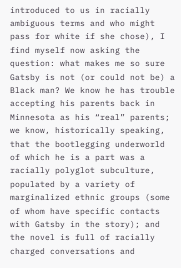introduced to us in racially ambiguous terms and who might pass for white if she chose), I find myself now asking the question: what makes me so sure Gatsby is not (or could not be) a Black man? We know he has trouble accepting his parents back in Minnesota as his “real” parents; we know, historically speaking, that the bootlegging underworld of which he is a part was a racially polyglot subculture, populated by a variety of marginalized ethnic groups (some of whom have specific contacts with Gatsby in the story); and the novel is full of racially charged conversations and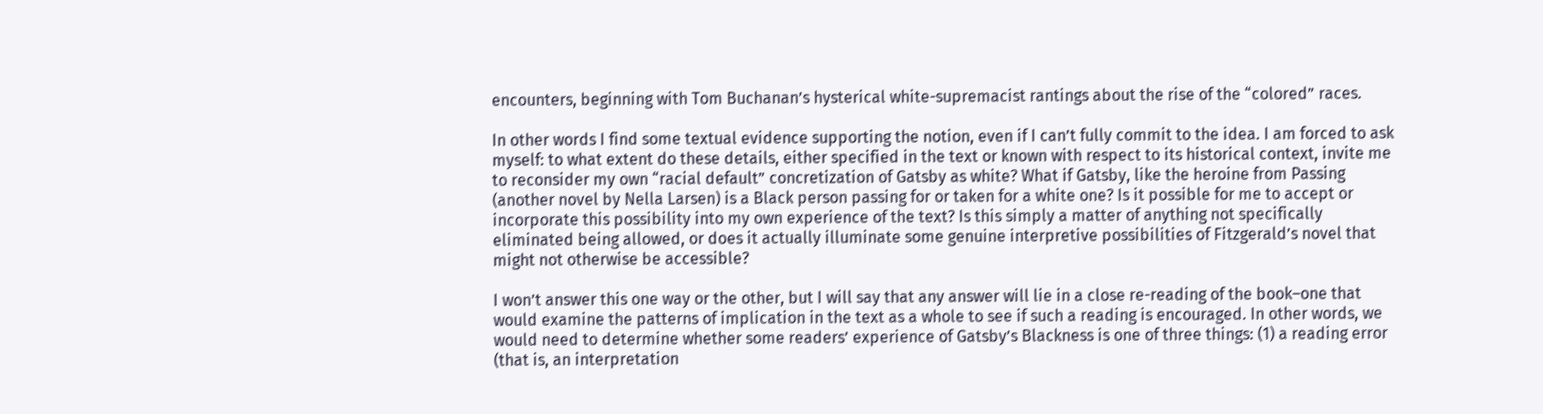encounters, beginning with Tom Buchanan’s hysterical white-supremacist rantings about the rise of the “colored” races.

In other words I find some textual evidence supporting the notion, even if I can’t fully commit to the idea. I am forced to ask myself: to what extent do these details, either specified in the text or known with respect to its historical context, invite me to reconsider my own “racial default” concretization of Gatsby as white? What if Gatsby, like the heroine from Passing (another novel by Nella Larsen) is a Black person passing for or taken for a white one? Is it possible for me to accept or incorporate this possibility into my own experience of the text? Is this simply a matter of anything not specifically eliminated being allowed, or does it actually illuminate some genuine interpretive possibilities of Fitzgerald’s novel that might not otherwise be accessible?

I won’t answer this one way or the other, but I will say that any answer will lie in a close re-reading of the book–one that would examine the patterns of implication in the text as a whole to see if such a reading is encouraged. In other words, we would need to determine whether some readers’ experience of Gatsby’s Blackness is one of three things: (1) a reading error (that is, an interpretation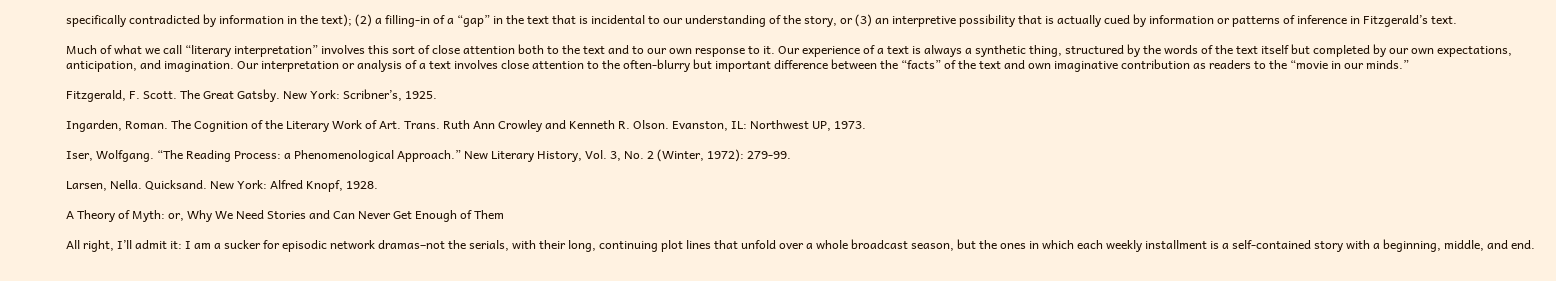specifically contradicted by information in the text); (2) a filling-in of a “gap” in the text that is incidental to our understanding of the story, or (3) an interpretive possibility that is actually cued by information or patterns of inference in Fitzgerald’s text.

Much of what we call “literary interpretation” involves this sort of close attention both to the text and to our own response to it. Our experience of a text is always a synthetic thing, structured by the words of the text itself but completed by our own expectations, anticipation, and imagination. Our interpretation or analysis of a text involves close attention to the often-blurry but important difference between the “facts” of the text and own imaginative contribution as readers to the “movie in our minds.”

Fitzgerald, F. Scott. The Great Gatsby. New York: Scribner’s, 1925.

Ingarden, Roman. The Cognition of the Literary Work of Art. Trans. Ruth Ann Crowley and Kenneth R. Olson. Evanston, IL: Northwest UP, 1973.

Iser, Wolfgang. “The Reading Process: a Phenomenological Approach.” New Literary History, Vol. 3, No. 2 (Winter, 1972): 279-99.

Larsen, Nella. Quicksand. New York: Alfred Knopf, 1928.

A Theory of Myth: or, Why We Need Stories and Can Never Get Enough of Them

All right, I’ll admit it: I am a sucker for episodic network dramas–not the serials, with their long, continuing plot lines that unfold over a whole broadcast season, but the ones in which each weekly installment is a self-contained story with a beginning, middle, and end.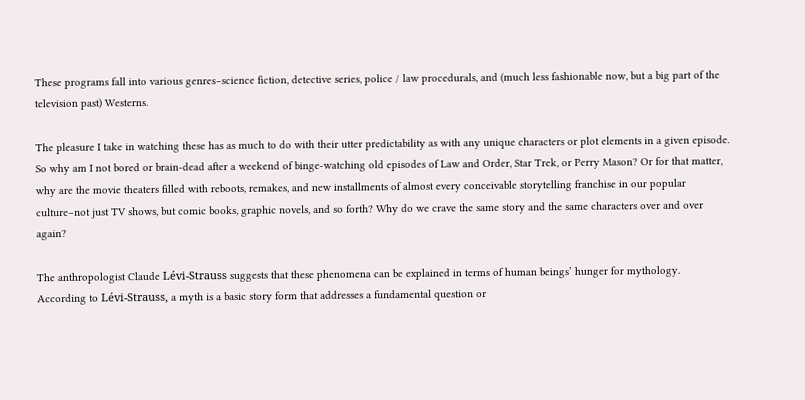These programs fall into various genres–science fiction, detective series, police / law procedurals, and (much less fashionable now, but a big part of the television past) Westerns.

The pleasure I take in watching these has as much to do with their utter predictability as with any unique characters or plot elements in a given episode. So why am I not bored or brain-dead after a weekend of binge-watching old episodes of Law and Order, Star Trek, or Perry Mason? Or for that matter, why are the movie theaters filled with reboots, remakes, and new installments of almost every conceivable storytelling franchise in our popular culture–not just TV shows, but comic books, graphic novels, and so forth? Why do we crave the same story and the same characters over and over again?

The anthropologist Claude Lévi-Strauss suggests that these phenomena can be explained in terms of human beings’ hunger for mythology. According to Lévi-Strauss, a myth is a basic story form that addresses a fundamental question or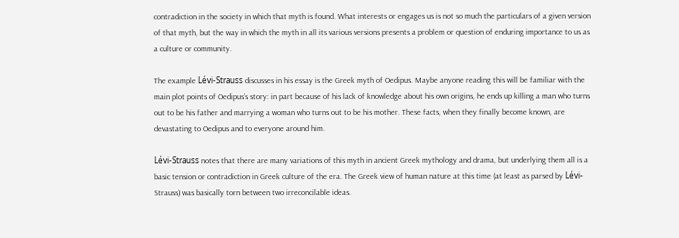contradiction in the society in which that myth is found. What interests or engages us is not so much the particulars of a given version of that myth, but the way in which the myth in all its various versions presents a problem or question of enduring importance to us as a culture or community.

The example Lévi-Strauss discusses in his essay is the Greek myth of Oedipus. Maybe anyone reading this will be familiar with the main plot points of Oedipus’s story: in part because of his lack of knowledge about his own origins, he ends up killing a man who turns out to be his father and marrying a woman who turns out to be his mother. These facts, when they finally become known, are devastating to Oedipus and to everyone around him.

Lévi-Strauss notes that there are many variations of this myth in ancient Greek mythology and drama, but underlying them all is a basic tension or contradiction in Greek culture of the era. The Greek view of human nature at this time (at least as parsed by Lévi-Strauss) was basically torn between two irreconcilable ideas.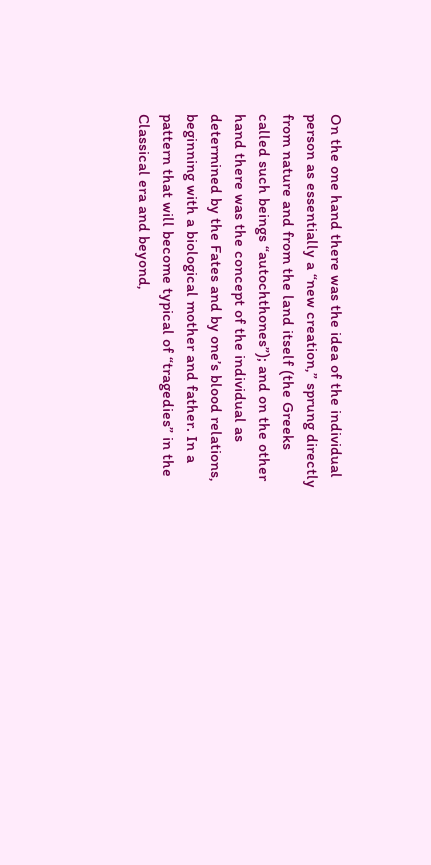On the one hand there was the idea of the individual person as essentially a “new creation,” sprung directly from nature and from the land itself (the Greeks called such beings “autochthones”); and on the other hand there was the concept of the individual as determined by the Fates and by one’s blood relations, beginning with a biological mother and father. In a pattern that will become typical of “tragedies” in the Classical era and beyond,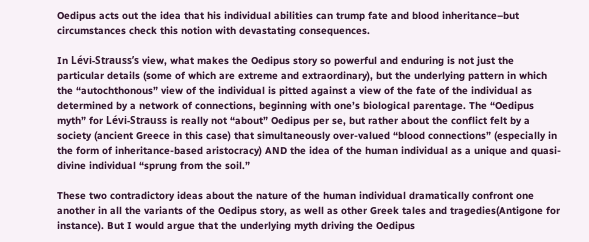Oedipus acts out the idea that his individual abilities can trump fate and blood inheritance–but circumstances check this notion with devastating consequences.

In Lévi-Strauss’s view, what makes the Oedipus story so powerful and enduring is not just the particular details (some of which are extreme and extraordinary), but the underlying pattern in which the “autochthonous” view of the individual is pitted against a view of the fate of the individual as determined by a network of connections, beginning with one’s biological parentage. The “Oedipus myth” for Lévi-Strauss is really not “about” Oedipus per se, but rather about the conflict felt by a society (ancient Greece in this case) that simultaneously over-valued “blood connections” (especially in the form of inheritance-based aristocracy) AND the idea of the human individual as a unique and quasi-divine individual “sprung from the soil.”

These two contradictory ideas about the nature of the human individual dramatically confront one another in all the variants of the Oedipus story, as well as other Greek tales and tragedies(Antigone for instance). But I would argue that the underlying myth driving the Oedipus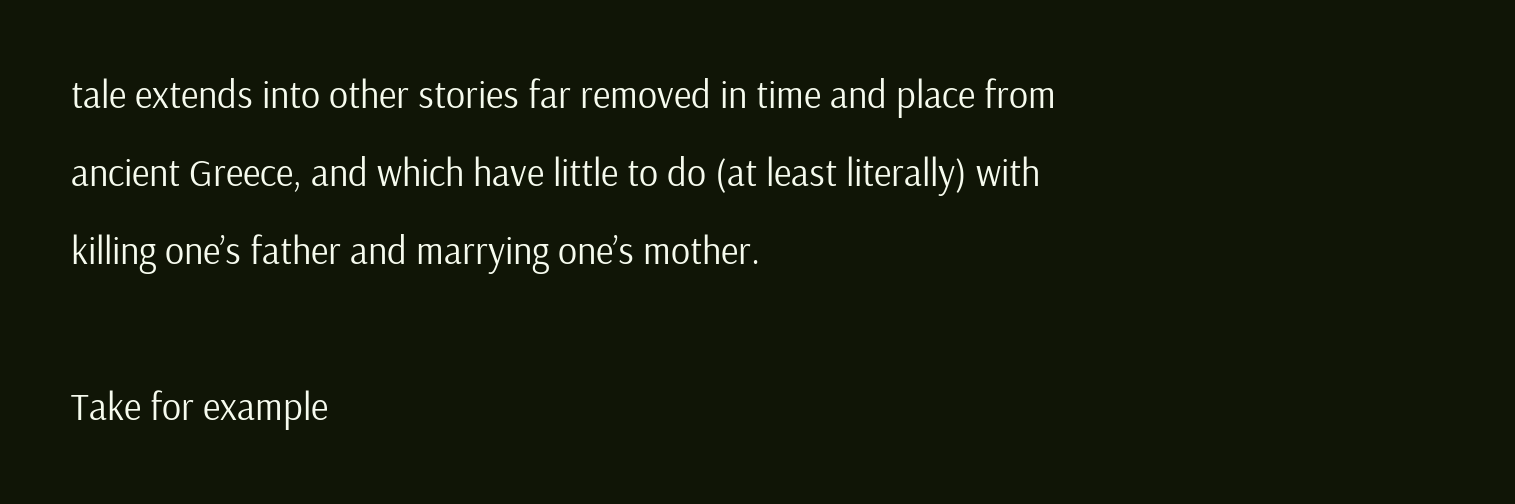tale extends into other stories far removed in time and place from ancient Greece, and which have little to do (at least literally) with killing one’s father and marrying one’s mother.

Take for example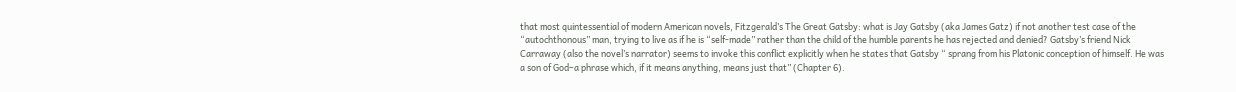that most quintessential of modern American novels, Fitzgerald’s The Great Gatsby: what is Jay Gatsby (aka James Gatz) if not another test case of the “autochthonous” man, trying to live as if he is “self-made” rather than the child of the humble parents he has rejected and denied? Gatsby’s friend Nick Carraway (also the novel’s narrator) seems to invoke this conflict explicitly when he states that Gatsby “ sprang from his Platonic conception of himself. He was a son of God–a phrase which, if it means anything, means just that” (Chapter 6).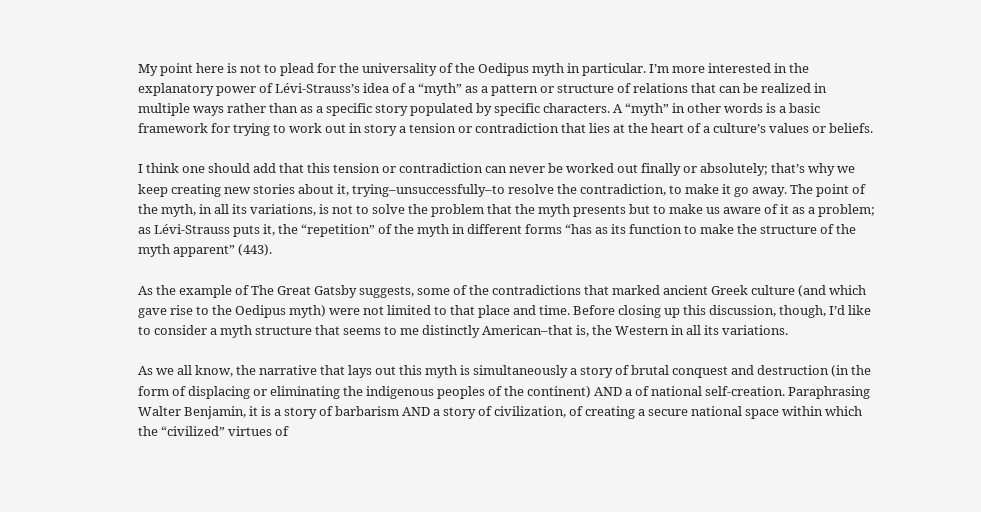My point here is not to plead for the universality of the Oedipus myth in particular. I’m more interested in the explanatory power of Lévi-Strauss’s idea of a “myth” as a pattern or structure of relations that can be realized in multiple ways rather than as a specific story populated by specific characters. A “myth” in other words is a basic framework for trying to work out in story a tension or contradiction that lies at the heart of a culture’s values or beliefs.

I think one should add that this tension or contradiction can never be worked out finally or absolutely; that’s why we keep creating new stories about it, trying–unsuccessfully–to resolve the contradiction, to make it go away. The point of the myth, in all its variations, is not to solve the problem that the myth presents but to make us aware of it as a problem; as Lévi-Strauss puts it, the “repetition” of the myth in different forms “has as its function to make the structure of the myth apparent” (443).

As the example of The Great Gatsby suggests, some of the contradictions that marked ancient Greek culture (and which gave rise to the Oedipus myth) were not limited to that place and time. Before closing up this discussion, though, I’d like to consider a myth structure that seems to me distinctly American–that is, the Western in all its variations.

As we all know, the narrative that lays out this myth is simultaneously a story of brutal conquest and destruction (in the form of displacing or eliminating the indigenous peoples of the continent) AND a of national self-creation. Paraphrasing Walter Benjamin, it is a story of barbarism AND a story of civilization, of creating a secure national space within which the “civilized” virtues of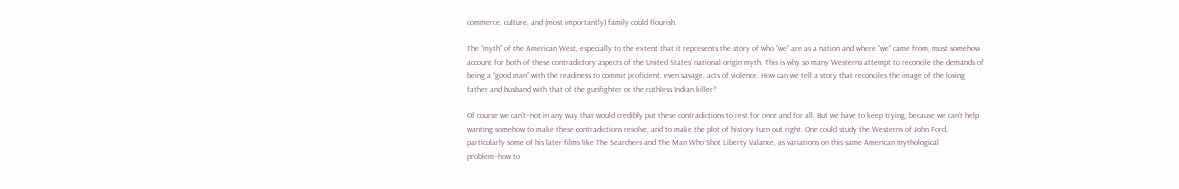commerce, culture, and (most importantly) family could flourish.

The “myth” of the American West, especially to the extent that it represents the story of who “we” are as a nation and where “we” came from, must somehow account for both of these contradictory aspects of the United States’ national origin myth. This is why so many Westerns attempt to reconcile the demands of being a “good man” with the readiness to commit proficient, even savage, acts of violence. How can we tell a story that reconciles the image of the loving father and husband with that of the gunfighter or the ruthless Indian killer?

Of course we can’t–not in any way that would credibly put these contradictions to rest for once and for all. But we have to keep trying, because we can’t help wanting somehow to make these contradictions resolve, and to make the plot of history turn out right. One could study the Westerns of John Ford, particularly some of his later films like The Searchers and The Man Who Shot Liberty Valance, as variations on this same American mythological problem–how to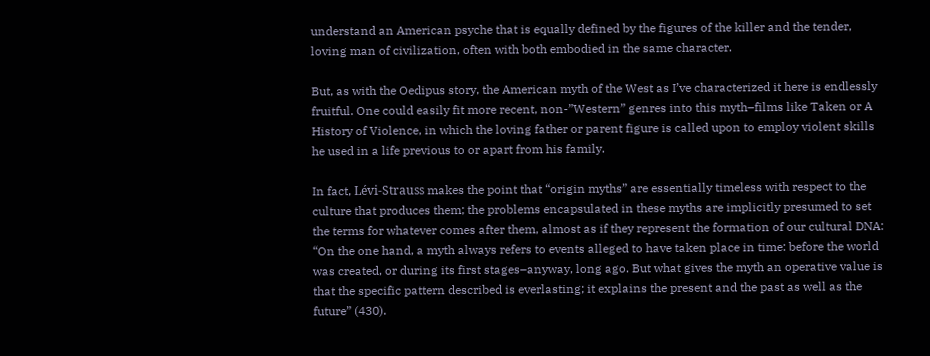understand an American psyche that is equally defined by the figures of the killer and the tender, loving man of civilization, often with both embodied in the same character.

But, as with the Oedipus story, the American myth of the West as I’ve characterized it here is endlessly fruitful. One could easily fit more recent, non-”Western” genres into this myth–films like Taken or A History of Violence, in which the loving father or parent figure is called upon to employ violent skills he used in a life previous to or apart from his family.

In fact, Lévi-Strauss makes the point that “origin myths” are essentially timeless with respect to the culture that produces them; the problems encapsulated in these myths are implicitly presumed to set the terms for whatever comes after them, almost as if they represent the formation of our cultural DNA: “On the one hand, a myth always refers to events alleged to have taken place in time: before the world was created, or during its first stages–anyway, long ago. But what gives the myth an operative value is that the specific pattern described is everlasting; it explains the present and the past as well as the future” (430).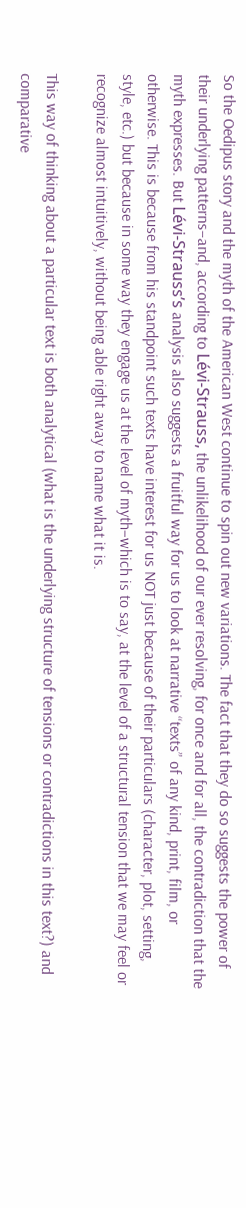So the Oedipus story and the myth of the American West continue to spin out new variations. The fact that they do so suggests the power of their underlying patterns–and, according to Lévi-Strauss, the unlikelihood of our ever resolving, for once and for all, the contradiction that the myth expresses. But Lévi-Strauss’s analysis also suggests a fruitful way for us to look at narrative “texts” of any kind, print, film, or otherwise. This is because from his standpoint such texts have interest for us NOT just because of their particulars (character, plot, setting, style, etc.) but because in some way they engage us at the level of myth–which is to say, at the level of a structural tension that we may feel or recognize almost intuitively, without being able right away to name what it is.

This way of thinking about a particular text is both analytical (what is the underlying structure of tensions or contradictions in this text?) and comparative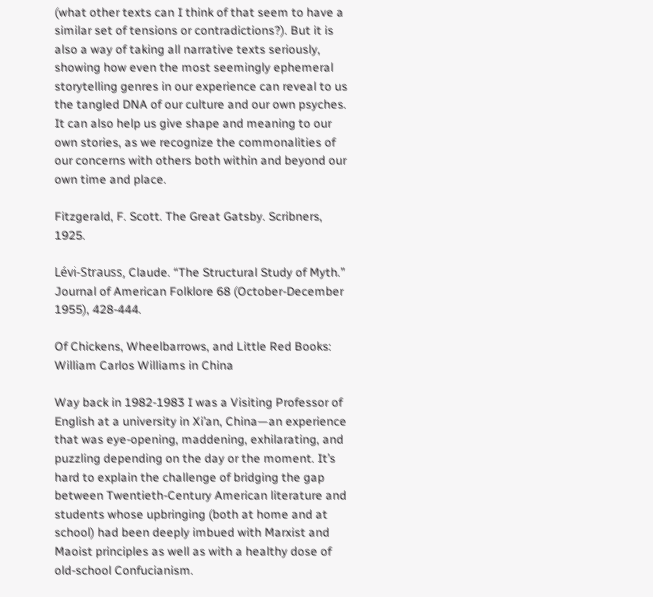(what other texts can I think of that seem to have a similar set of tensions or contradictions?). But it is also a way of taking all narrative texts seriously, showing how even the most seemingly ephemeral storytelling genres in our experience can reveal to us the tangled DNA of our culture and our own psyches. It can also help us give shape and meaning to our own stories, as we recognize the commonalities of our concerns with others both within and beyond our own time and place.

Fitzgerald, F. Scott. The Great Gatsby. Scribners, 1925.

Lévi-Strauss, Claude. “The Structural Study of Myth.” Journal of American Folklore 68 (October-December 1955), 428-444.

Of Chickens, Wheelbarrows, and Little Red Books: William Carlos Williams in China

Way back in 1982-1983 I was a Visiting Professor of English at a university in Xi’an, China—an experience that was eye-opening, maddening, exhilarating, and puzzling depending on the day or the moment. It’s hard to explain the challenge of bridging the gap between Twentieth-Century American literature and students whose upbringing (both at home and at school) had been deeply imbued with Marxist and Maoist principles as well as with a healthy dose of old-school Confucianism.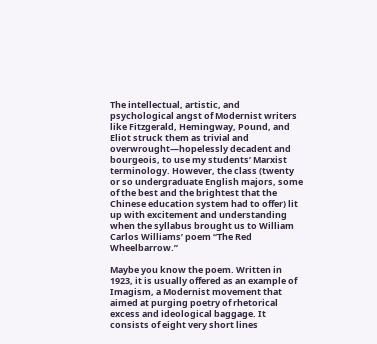The intellectual, artistic, and psychological angst of Modernist writers like Fitzgerald, Hemingway, Pound, and Eliot struck them as trivial and overwrought—hopelessly decadent and bourgeois, to use my students’ Marxist terminology. However, the class (twenty or so undergraduate English majors, some of the best and the brightest that the Chinese education system had to offer) lit up with excitement and understanding when the syllabus brought us to William Carlos Williams’ poem “The Red Wheelbarrow.”

Maybe you know the poem. Written in 1923, it is usually offered as an example of Imagism, a Modernist movement that aimed at purging poetry of rhetorical excess and ideological baggage. It consists of eight very short lines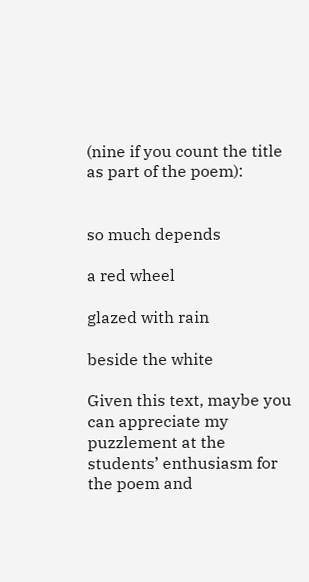(nine if you count the title as part of the poem):


so much depends

a red wheel

glazed with rain

beside the white

Given this text, maybe you can appreciate my puzzlement at the students’ enthusiasm for the poem and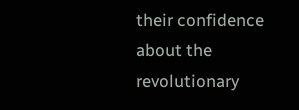their confidence about the revolutionary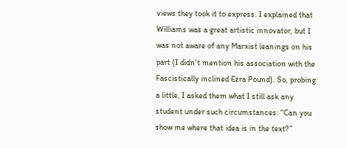views they took it to express. I explained that Williams was a great artistic innovator, but I was not aware of any Marxist leanings on his part (I didn’t mention his association with the Fascistically inclined Ezra Pound). So, probing a little, I asked them what I still ask any student under such circumstances: “Can you show me where that idea is in the text?”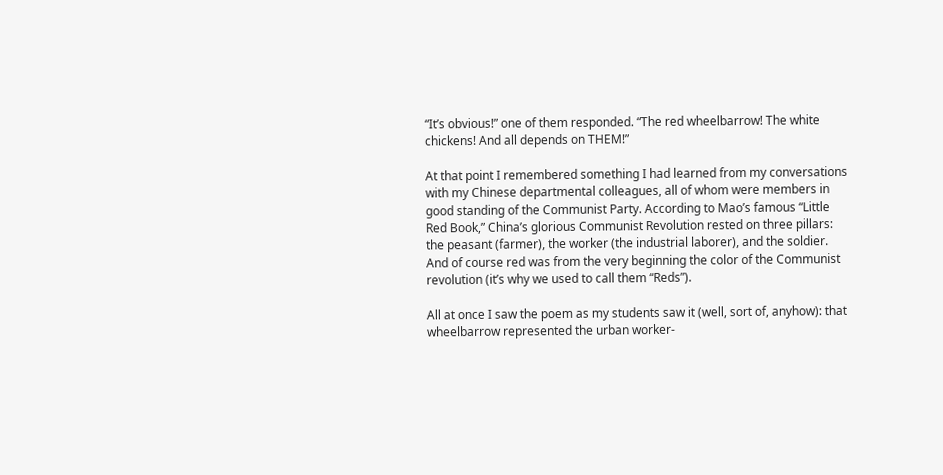“It’s obvious!” one of them responded. “The red wheelbarrow! The white chickens! And all depends on THEM!”

At that point I remembered something I had learned from my conversations with my Chinese departmental colleagues, all of whom were members in good standing of the Communist Party. According to Mao’s famous “Little Red Book,” China’s glorious Communist Revolution rested on three pillars: the peasant (farmer), the worker (the industrial laborer), and the soldier. And of course red was from the very beginning the color of the Communist revolution (it’s why we used to call them “Reds”).

All at once I saw the poem as my students saw it (well, sort of, anyhow): that wheelbarrow represented the urban worker-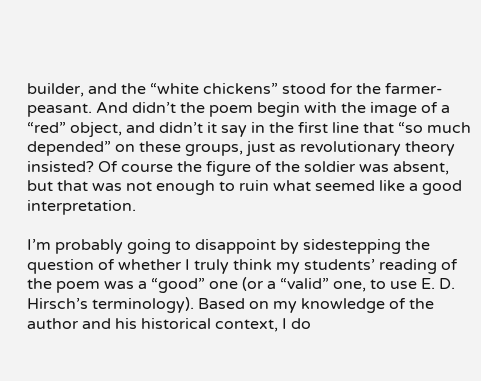builder, and the “white chickens” stood for the farmer-peasant. And didn’t the poem begin with the image of a “red” object, and didn’t it say in the first line that “so much depended” on these groups, just as revolutionary theory insisted? Of course the figure of the soldier was absent, but that was not enough to ruin what seemed like a good interpretation.

I’m probably going to disappoint by sidestepping the question of whether I truly think my students’ reading of the poem was a “good” one (or a “valid” one, to use E. D. Hirsch’s terminology). Based on my knowledge of the author and his historical context, I do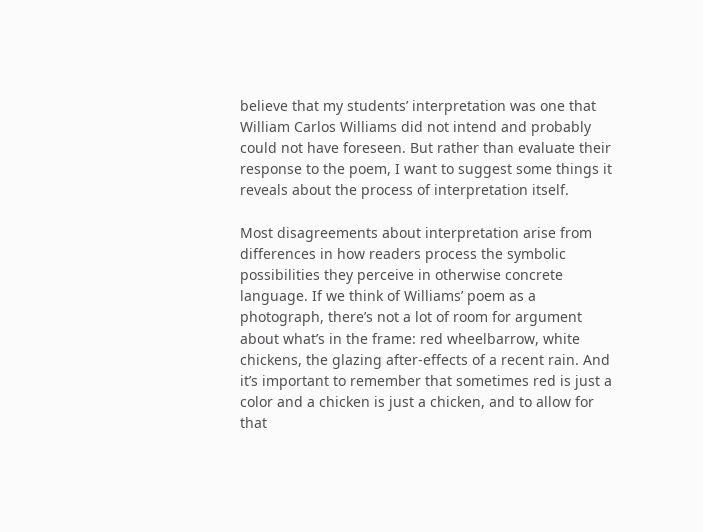believe that my students’ interpretation was one that William Carlos Williams did not intend and probably could not have foreseen. But rather than evaluate their response to the poem, I want to suggest some things it reveals about the process of interpretation itself.

Most disagreements about interpretation arise from differences in how readers process the symbolic possibilities they perceive in otherwise concrete language. If we think of Williams’ poem as a photograph, there’s not a lot of room for argument about what’s in the frame: red wheelbarrow, white chickens, the glazing after-effects of a recent rain. And it’s important to remember that sometimes red is just a color and a chicken is just a chicken, and to allow for that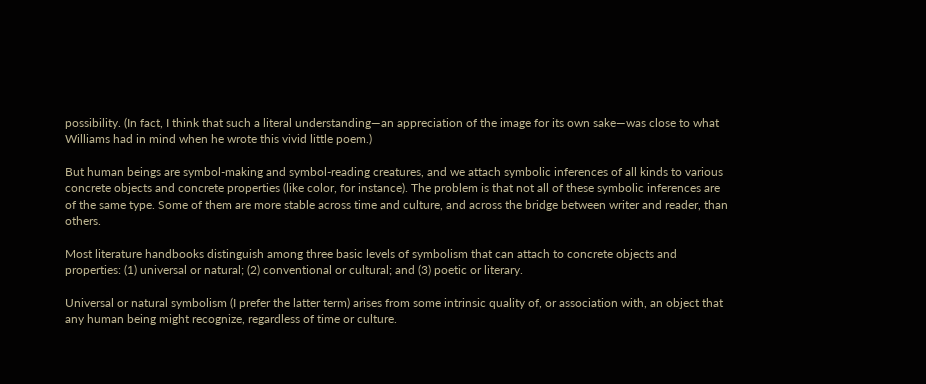possibility. (In fact, I think that such a literal understanding—an appreciation of the image for its own sake—was close to what Williams had in mind when he wrote this vivid little poem.)

But human beings are symbol-making and symbol-reading creatures, and we attach symbolic inferences of all kinds to various concrete objects and concrete properties (like color, for instance). The problem is that not all of these symbolic inferences are of the same type. Some of them are more stable across time and culture, and across the bridge between writer and reader, than others.

Most literature handbooks distinguish among three basic levels of symbolism that can attach to concrete objects and properties: (1) universal or natural; (2) conventional or cultural; and (3) poetic or literary.

Universal or natural symbolism (I prefer the latter term) arises from some intrinsic quality of, or association with, an object that any human being might recognize, regardless of time or culture.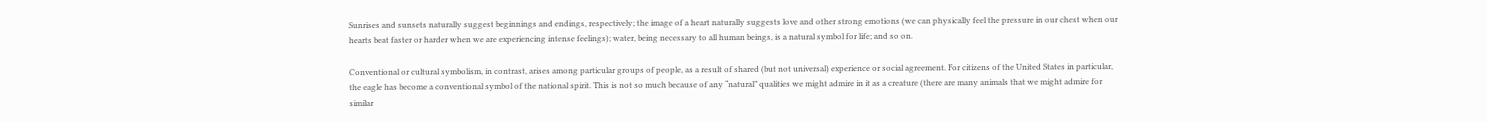Sunrises and sunsets naturally suggest beginnings and endings, respectively; the image of a heart naturally suggests love and other strong emotions (we can physically feel the pressure in our chest when our hearts beat faster or harder when we are experiencing intense feelings); water, being necessary to all human beings, is a natural symbol for life; and so on.

Conventional or cultural symbolism, in contrast, arises among particular groups of people, as a result of shared (but not universal) experience or social agreement. For citizens of the United States in particular, the eagle has become a conventional symbol of the national spirit. This is not so much because of any “natural” qualities we might admire in it as a creature (there are many animals that we might admire for similar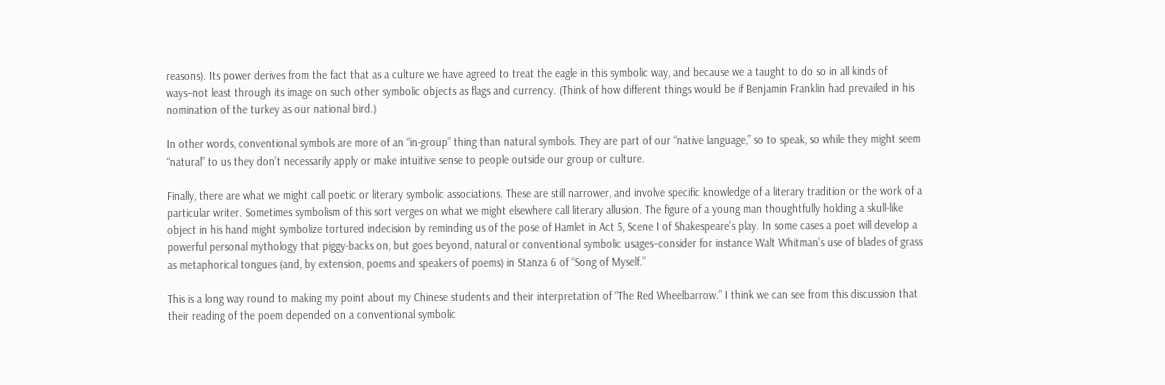reasons). Its power derives from the fact that as a culture we have agreed to treat the eagle in this symbolic way, and because we a taught to do so in all kinds of ways–not least through its image on such other symbolic objects as flags and currency. (Think of how different things would be if Benjamin Franklin had prevailed in his nomination of the turkey as our national bird.)

In other words, conventional symbols are more of an “in-group” thing than natural symbols. They are part of our “native language,” so to speak, so while they might seem “natural” to us they don’t necessarily apply or make intuitive sense to people outside our group or culture.

Finally, there are what we might call poetic or literary symbolic associations. These are still narrower, and involve specific knowledge of a literary tradition or the work of a particular writer. Sometimes symbolism of this sort verges on what we might elsewhere call literary allusion. The figure of a young man thoughtfully holding a skull-like object in his hand might symbolize tortured indecision by reminding us of the pose of Hamlet in Act 5, Scene I of Shakespeare’s play. In some cases a poet will develop a powerful personal mythology that piggy-backs on, but goes beyond, natural or conventional symbolic usages–consider for instance Walt Whitman’s use of blades of grass as metaphorical tongues (and, by extension, poems and speakers of poems) in Stanza 6 of “Song of Myself.”

This is a long way round to making my point about my Chinese students and their interpretation of “The Red Wheelbarrow.” I think we can see from this discussion that their reading of the poem depended on a conventional symbolic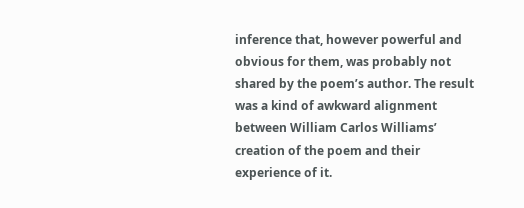inference that, however powerful and obvious for them, was probably not shared by the poem’s author. The result was a kind of awkward alignment between William Carlos Williams’ creation of the poem and their experience of it.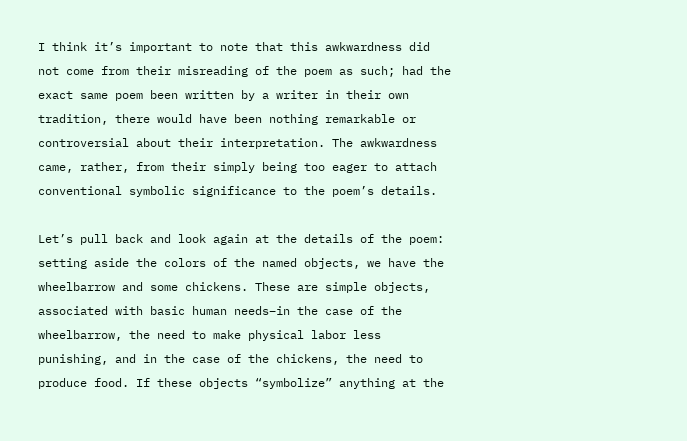I think it’s important to note that this awkwardness did not come from their misreading of the poem as such; had the exact same poem been written by a writer in their own tradition, there would have been nothing remarkable or controversial about their interpretation. The awkwardness came, rather, from their simply being too eager to attach conventional symbolic significance to the poem’s details.

Let’s pull back and look again at the details of the poem: setting aside the colors of the named objects, we have the wheelbarrow and some chickens. These are simple objects, associated with basic human needs–in the case of the wheelbarrow, the need to make physical labor less punishing, and in the case of the chickens, the need to produce food. If these objects “symbolize” anything at the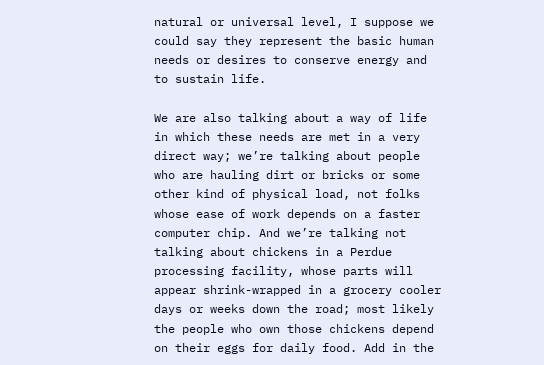natural or universal level, I suppose we could say they represent the basic human needs or desires to conserve energy and to sustain life.

We are also talking about a way of life in which these needs are met in a very direct way; we’re talking about people who are hauling dirt or bricks or some other kind of physical load, not folks whose ease of work depends on a faster computer chip. And we’re talking not talking about chickens in a Perdue processing facility, whose parts will appear shrink-wrapped in a grocery cooler days or weeks down the road; most likely the people who own those chickens depend on their eggs for daily food. Add in the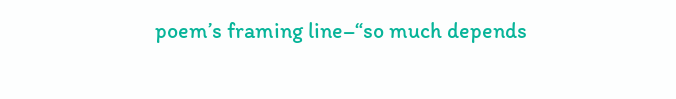poem’s framing line–“so much depends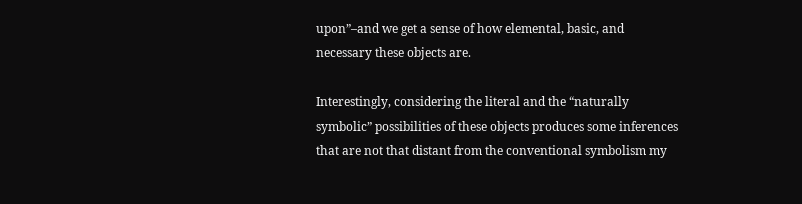upon”–and we get a sense of how elemental, basic, and necessary these objects are.

Interestingly, considering the literal and the “naturally symbolic” possibilities of these objects produces some inferences that are not that distant from the conventional symbolism my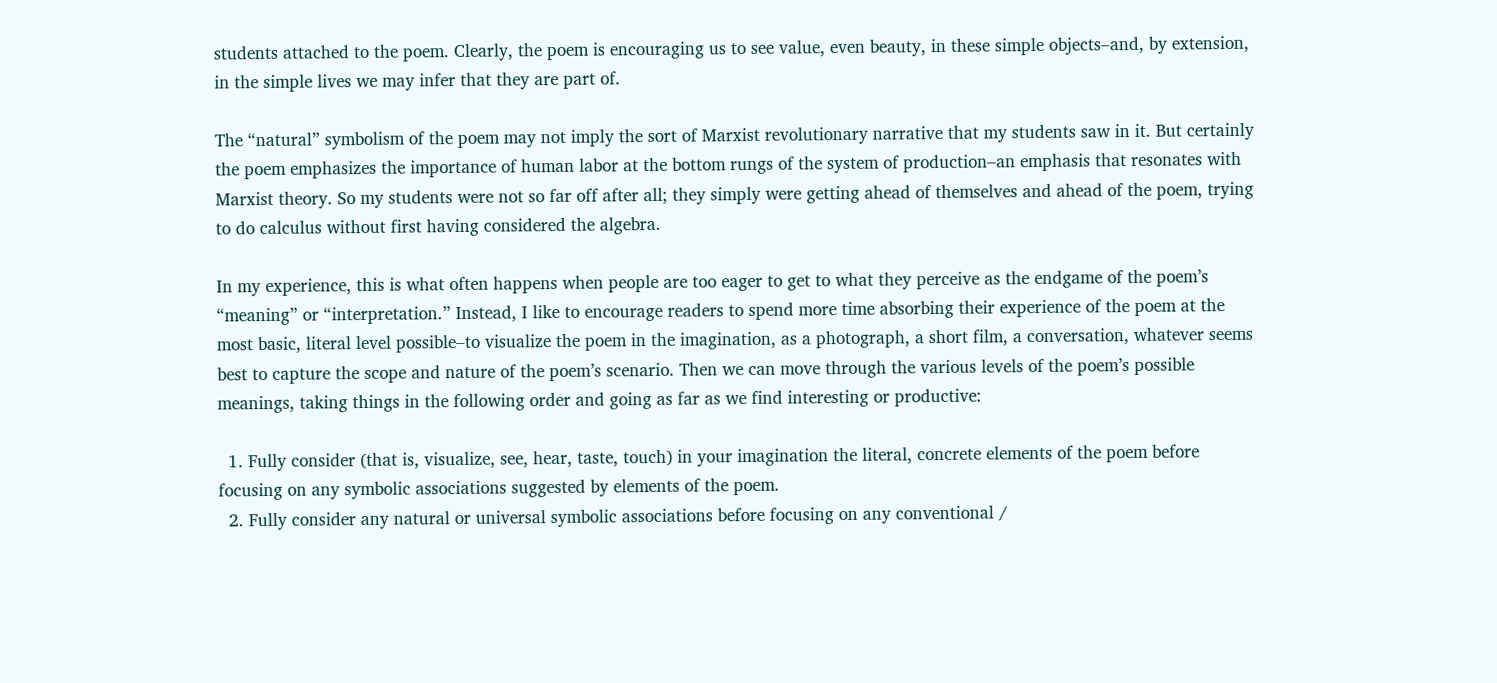students attached to the poem. Clearly, the poem is encouraging us to see value, even beauty, in these simple objects–and, by extension, in the simple lives we may infer that they are part of.

The “natural” symbolism of the poem may not imply the sort of Marxist revolutionary narrative that my students saw in it. But certainly the poem emphasizes the importance of human labor at the bottom rungs of the system of production–an emphasis that resonates with Marxist theory. So my students were not so far off after all; they simply were getting ahead of themselves and ahead of the poem, trying to do calculus without first having considered the algebra.

In my experience, this is what often happens when people are too eager to get to what they perceive as the endgame of the poem’s “meaning” or “interpretation.” Instead, I like to encourage readers to spend more time absorbing their experience of the poem at the most basic, literal level possible–to visualize the poem in the imagination, as a photograph, a short film, a conversation, whatever seems best to capture the scope and nature of the poem’s scenario. Then we can move through the various levels of the poem’s possible meanings, taking things in the following order and going as far as we find interesting or productive:

  1. Fully consider (that is, visualize, see, hear, taste, touch) in your imagination the literal, concrete elements of the poem before focusing on any symbolic associations suggested by elements of the poem.
  2. Fully consider any natural or universal symbolic associations before focusing on any conventional /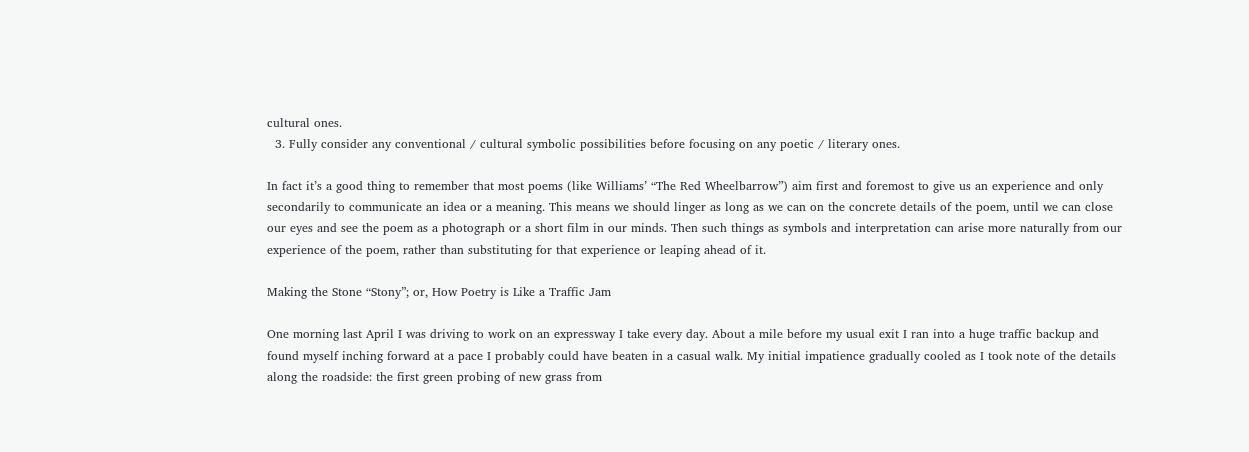cultural ones.
  3. Fully consider any conventional / cultural symbolic possibilities before focusing on any poetic / literary ones.

In fact it’s a good thing to remember that most poems (like Williams’ “The Red Wheelbarrow”) aim first and foremost to give us an experience and only secondarily to communicate an idea or a meaning. This means we should linger as long as we can on the concrete details of the poem, until we can close our eyes and see the poem as a photograph or a short film in our minds. Then such things as symbols and interpretation can arise more naturally from our experience of the poem, rather than substituting for that experience or leaping ahead of it.

Making the Stone “Stony”; or, How Poetry is Like a Traffic Jam

One morning last April I was driving to work on an expressway I take every day. About a mile before my usual exit I ran into a huge traffic backup and found myself inching forward at a pace I probably could have beaten in a casual walk. My initial impatience gradually cooled as I took note of the details along the roadside: the first green probing of new grass from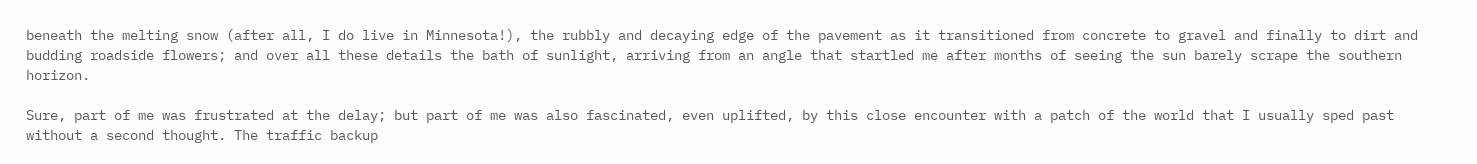beneath the melting snow (after all, I do live in Minnesota!), the rubbly and decaying edge of the pavement as it transitioned from concrete to gravel and finally to dirt and budding roadside flowers; and over all these details the bath of sunlight, arriving from an angle that startled me after months of seeing the sun barely scrape the southern horizon.

Sure, part of me was frustrated at the delay; but part of me was also fascinated, even uplifted, by this close encounter with a patch of the world that I usually sped past without a second thought. The traffic backup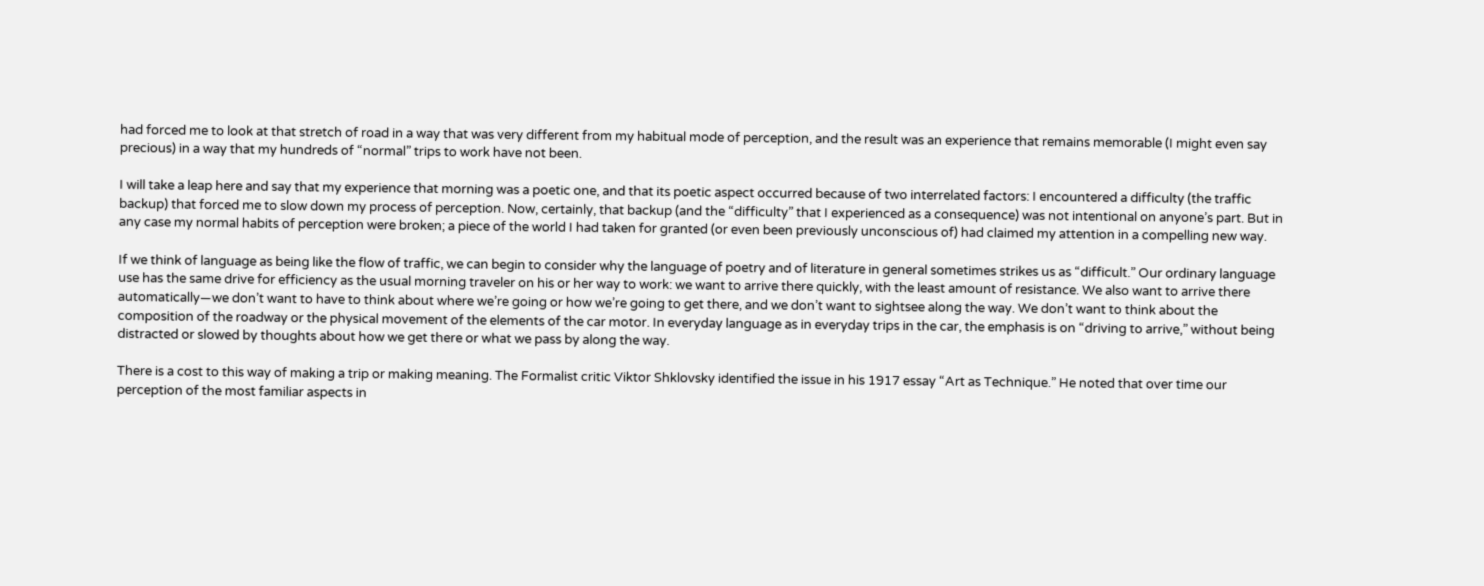had forced me to look at that stretch of road in a way that was very different from my habitual mode of perception, and the result was an experience that remains memorable (I might even say precious) in a way that my hundreds of “normal” trips to work have not been.

I will take a leap here and say that my experience that morning was a poetic one, and that its poetic aspect occurred because of two interrelated factors: I encountered a difficulty (the traffic backup) that forced me to slow down my process of perception. Now, certainly, that backup (and the “difficulty” that I experienced as a consequence) was not intentional on anyone’s part. But in any case my normal habits of perception were broken; a piece of the world I had taken for granted (or even been previously unconscious of) had claimed my attention in a compelling new way.

If we think of language as being like the flow of traffic, we can begin to consider why the language of poetry and of literature in general sometimes strikes us as “difficult.” Our ordinary language use has the same drive for efficiency as the usual morning traveler on his or her way to work: we want to arrive there quickly, with the least amount of resistance. We also want to arrive there automatically—we don’t want to have to think about where we’re going or how we’re going to get there, and we don’t want to sightsee along the way. We don’t want to think about the composition of the roadway or the physical movement of the elements of the car motor. In everyday language as in everyday trips in the car, the emphasis is on “driving to arrive,” without being distracted or slowed by thoughts about how we get there or what we pass by along the way.

There is a cost to this way of making a trip or making meaning. The Formalist critic Viktor Shklovsky identified the issue in his 1917 essay “Art as Technique.” He noted that over time our perception of the most familiar aspects in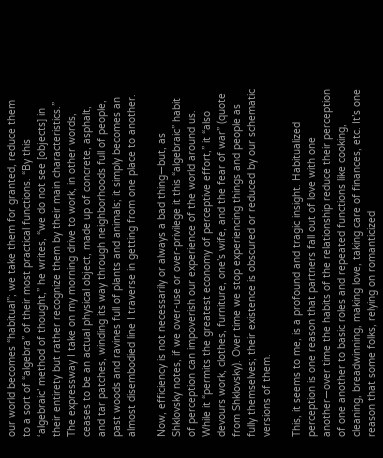our world becomes “habitual”; we take them for granted, reduce them to a sort of “algebra” of their most practical functions. “By this ‘algebraic’ method of thought,” he writes, “we do not see [objects] in their entirety but rather recognize them by their main characteristics.” The expressway I take on my morning drive to work, in other words, ceases to be an actual physical object, made up of concrete, asphalt, and tar patches, winding its way through neighborhoods full of people, past woods and ravines full of plants and animals; it simply becomes an almost disembodied line I traverse in getting from one place to another.

Now, efficiency is not necessarily or always a bad thing—but, as Shklovsky notes, if we over-use or over-privilege it this “algebraic” habit of perception can impoverish our experience of the world around us. While it “permits the greatest economy of perceptive effort,” it “also devours work, clothes, furniture, one’s wife, and the fear of war” (quote from Shklovsky). Over time we stop experiencing things and people as fully themselves; their existence is obscured or reduced by our schematic versions of them.

This, it seems to me, is a profound and tragic insight. Habitualized perception is one reason that partners fall out of love with one another—over time the habits of the relationship reduce their perception of one another to basic roles and repeated functions like cooking, cleaning, breadwinning, making love, taking care of finances, etc. It’s one reason that some folks, relying on romanticized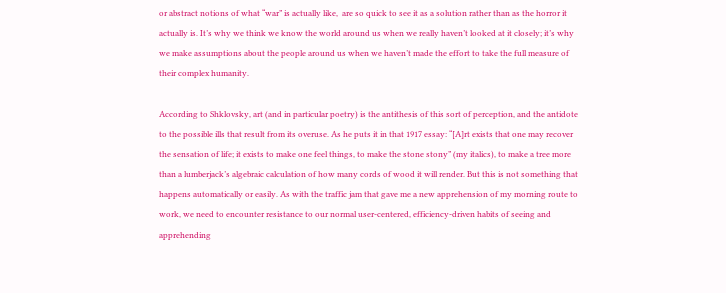or abstract notions of what “war” is actually like,  are so quick to see it as a solution rather than as the horror it actually is. It’s why we think we know the world around us when we really haven’t looked at it closely; it’s why we make assumptions about the people around us when we haven’t made the effort to take the full measure of their complex humanity.

According to Shklovsky, art (and in particular poetry) is the antithesis of this sort of perception, and the antidote to the possible ills that result from its overuse. As he puts it in that 1917 essay: “[A]rt exists that one may recover the sensation of life; it exists to make one feel things, to make the stone stony” (my italics), to make a tree more than a lumberjack’s algebraic calculation of how many cords of wood it will render. But this is not something that happens automatically or easily. As with the traffic jam that gave me a new apprehension of my morning route to work, we need to encounter resistance to our normal user-centered, efficiency-driven habits of seeing and apprehending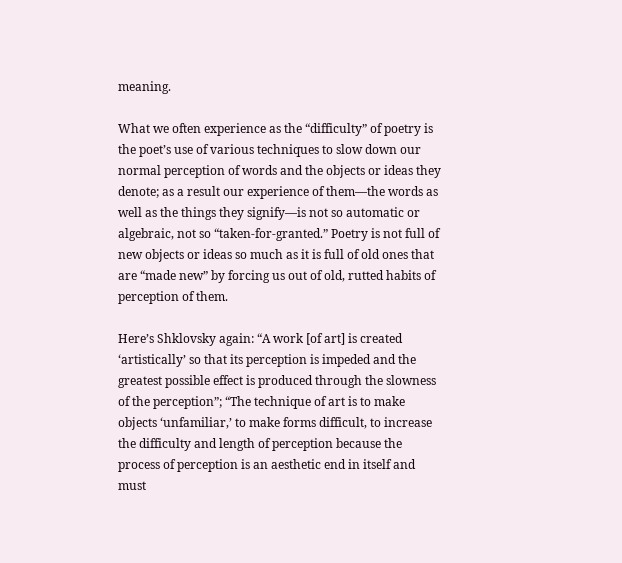meaning.

What we often experience as the “difficulty” of poetry is the poet’s use of various techniques to slow down our normal perception of words and the objects or ideas they denote; as a result our experience of them—the words as well as the things they signify—is not so automatic or algebraic, not so “taken-for-granted.” Poetry is not full of new objects or ideas so much as it is full of old ones that are “made new” by forcing us out of old, rutted habits of perception of them.

Here’s Shklovsky again: “A work [of art] is created ‘artistically’ so that its perception is impeded and the greatest possible effect is produced through the slowness of the perception”; “The technique of art is to make objects ‘unfamiliar,’ to make forms difficult, to increase the difficulty and length of perception because the process of perception is an aesthetic end in itself and must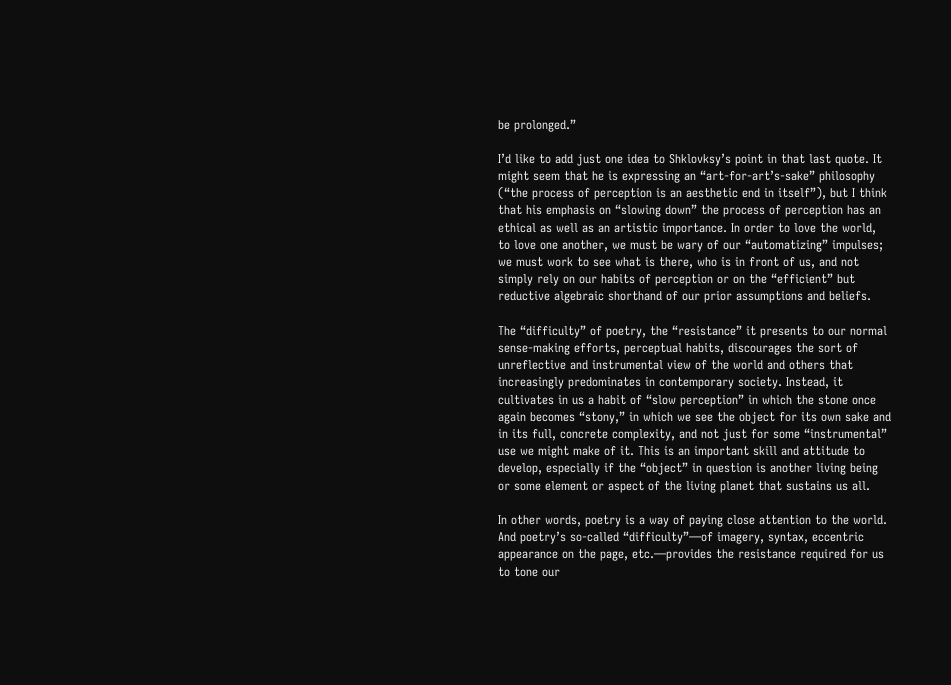be prolonged.”

I’d like to add just one idea to Shklovksy’s point in that last quote. It might seem that he is expressing an “art-for-art’s-sake” philosophy (“the process of perception is an aesthetic end in itself”), but I think that his emphasis on “slowing down” the process of perception has an ethical as well as an artistic importance. In order to love the world, to love one another, we must be wary of our “automatizing” impulses; we must work to see what is there, who is in front of us, and not simply rely on our habits of perception or on the “efficient” but reductive algebraic shorthand of our prior assumptions and beliefs.

The “difficulty” of poetry, the “resistance” it presents to our normal sense-making efforts, perceptual habits, discourages the sort of unreflective and instrumental view of the world and others that increasingly predominates in contemporary society. Instead, it cultivates in us a habit of “slow perception” in which the stone once again becomes “stony,” in which we see the object for its own sake and in its full, concrete complexity, and not just for some “instrumental” use we might make of it. This is an important skill and attitude to develop, especially if the “object” in question is another living being or some element or aspect of the living planet that sustains us all.

In other words, poetry is a way of paying close attention to the world. And poetry’s so-called “difficulty”—of imagery, syntax, eccentric appearance on the page, etc.—provides the resistance required for us to tone our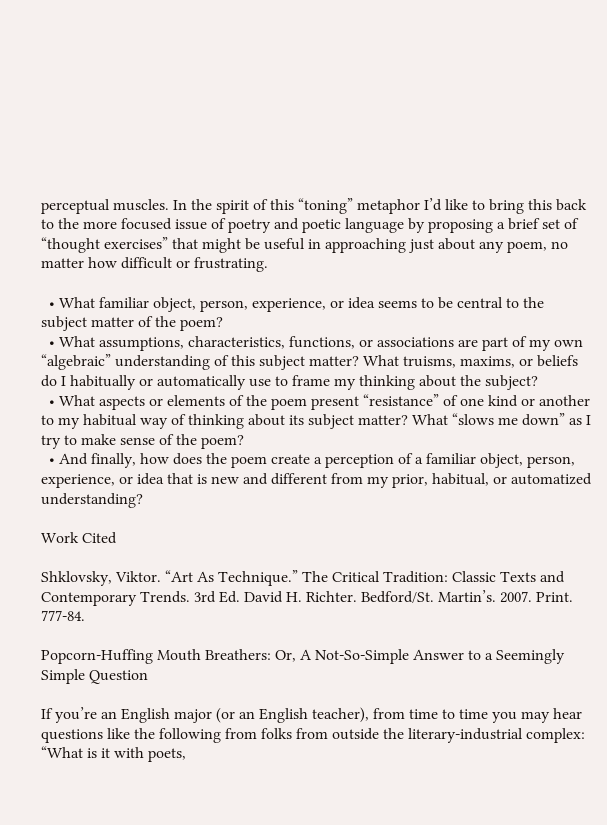perceptual muscles. In the spirit of this “toning” metaphor I’d like to bring this back to the more focused issue of poetry and poetic language by proposing a brief set of “thought exercises” that might be useful in approaching just about any poem, no matter how difficult or frustrating.

  • What familiar object, person, experience, or idea seems to be central to the subject matter of the poem?
  • What assumptions, characteristics, functions, or associations are part of my own “algebraic” understanding of this subject matter? What truisms, maxims, or beliefs do I habitually or automatically use to frame my thinking about the subject?
  • What aspects or elements of the poem present “resistance” of one kind or another to my habitual way of thinking about its subject matter? What “slows me down” as I try to make sense of the poem?
  • And finally, how does the poem create a perception of a familiar object, person, experience, or idea that is new and different from my prior, habitual, or automatized understanding?

Work Cited

Shklovsky, Viktor. “Art As Technique.” The Critical Tradition: Classic Texts and Contemporary Trends. 3rd Ed. David H. Richter. Bedford/St. Martin’s. 2007. Print. 777-84.

Popcorn-Huffing Mouth Breathers: Or, A Not-So-Simple Answer to a Seemingly Simple Question

If you’re an English major (or an English teacher), from time to time you may hear questions like the following from folks from outside the literary-industrial complex:  “What is it with poets,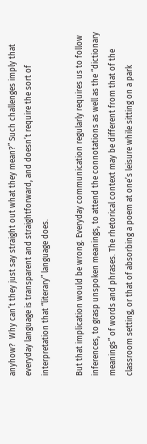anyhow?  Why can’t they just say straight out what they mean?” Such challenges imply that everyday language is transparent and straightforward, and doesn’t require the sort of interpretation that “literary” language does.

But that implication would be wrong. Everyday communication regularly requires us to follow inferences, to grasp unspoken meanings, to attend the connotations as well as the “dictionary meanings” of words and phrases. The rhetorical context may be different from that of the classroom setting, or that of absorbing a poem at one’s leisure while sitting on a park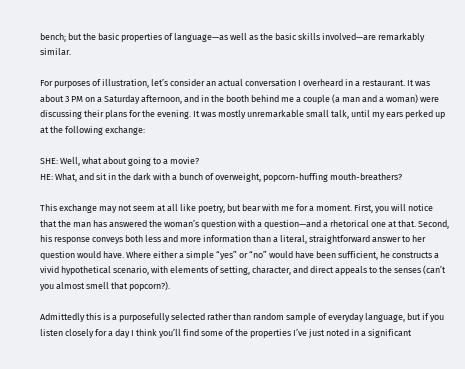bench; but the basic properties of language—as well as the basic skills involved—are remarkably similar.

For purposes of illustration, let’s consider an actual conversation I overheard in a restaurant. It was about 3 PM on a Saturday afternoon, and in the booth behind me a couple (a man and a woman) were discussing their plans for the evening. It was mostly unremarkable small talk, until my ears perked up at the following exchange:

SHE: Well, what about going to a movie?
HE: What, and sit in the dark with a bunch of overweight, popcorn-huffing mouth-breathers?

This exchange may not seem at all like poetry, but bear with me for a moment. First, you will notice that the man has answered the woman’s question with a question—and a rhetorical one at that. Second, his response conveys both less and more information than a literal, straightforward answer to her question would have. Where either a simple “yes” or “no” would have been sufficient, he constructs a vivid hypothetical scenario, with elements of setting, character, and direct appeals to the senses (can’t you almost smell that popcorn?).

Admittedly this is a purposefully selected rather than random sample of everyday language, but if you listen closely for a day I think you’ll find some of the properties I’ve just noted in a significant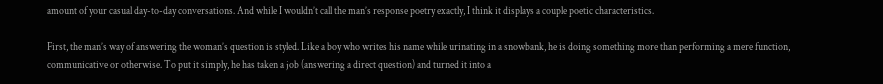amount of your casual day-to-day conversations. And while I wouldn’t call the man’s response poetry exactly, I think it displays a couple poetic characteristics.

First, the man’s way of answering the woman’s question is styled. Like a boy who writes his name while urinating in a snowbank, he is doing something more than performing a mere function, communicative or otherwise. To put it simply, he has taken a job (answering a direct question) and turned it into a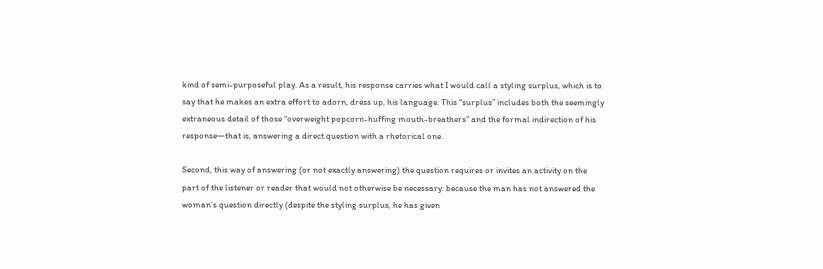kind of semi-purposeful play. As a result, his response carries what I would call a styling surplus, which is to say that he makes an extra effort to adorn, dress up, his language. This “surplus” includes both the seemingly extraneous detail of those “overweight popcorn-huffing mouth-breathers” and the formal indirection of his response—that is, answering a direct question with a rhetorical one.

Second, this way of answering (or not exactly answering) the question requires or invites an activity on the part of the listener or reader that would not otherwise be necessary: because the man has not answered the woman’s question directly (despite the styling surplus, he has given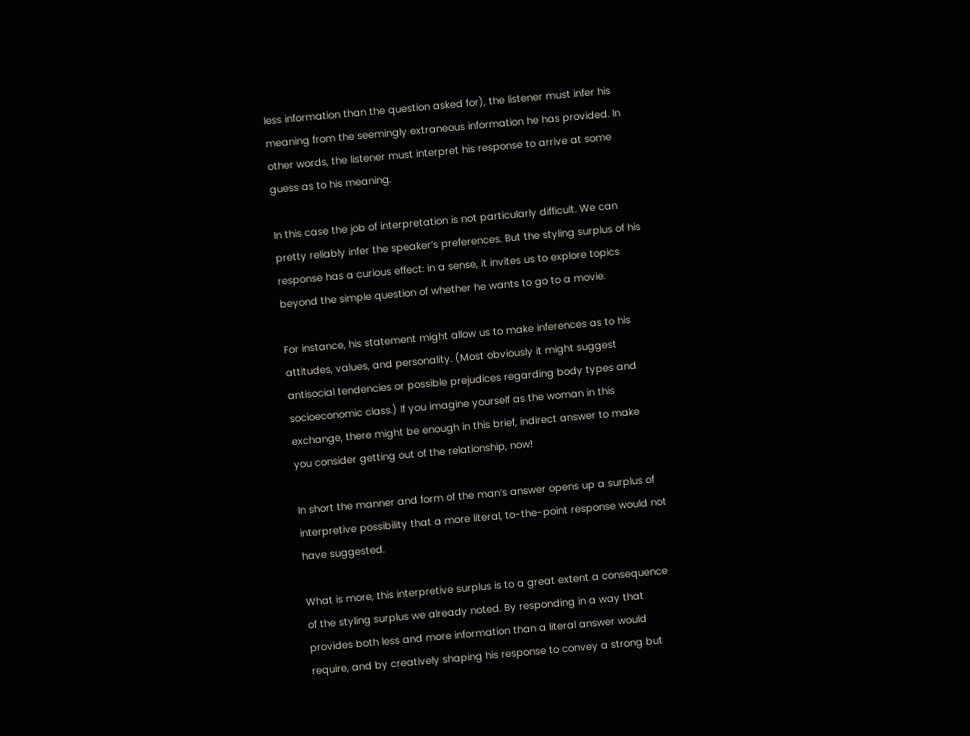less information than the question asked for), the listener must infer his meaning from the seemingly extraneous information he has provided. In other words, the listener must interpret his response to arrive at some guess as to his meaning.

In this case the job of interpretation is not particularly difficult. We can pretty reliably infer the speaker’s preferences. But the styling surplus of his response has a curious effect: in a sense, it invites us to explore topics beyond the simple question of whether he wants to go to a movie.

For instance, his statement might allow us to make inferences as to his attitudes, values, and personality. (Most obviously it might suggest antisocial tendencies or possible prejudices regarding body types and socioeconomic class.) If you imagine yourself as the woman in this exchange, there might be enough in this brief, indirect answer to make you consider getting out of the relationship, now!

In short the manner and form of the man’s answer opens up a surplus of interpretive possibility that a more literal, to-the-point response would not have suggested.

What is more, this interpretive surplus is to a great extent a consequence of the styling surplus we already noted. By responding in a way that provides both less and more information than a literal answer would require, and by creatively shaping his response to convey a strong but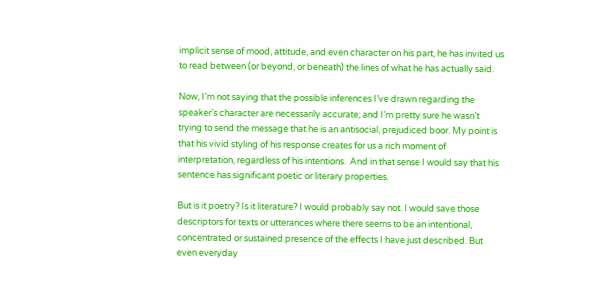implicit sense of mood, attitude, and even character on his part, he has invited us to read between (or beyond, or beneath) the lines of what he has actually said.

Now, I’m not saying that the possible inferences I’ve drawn regarding the speaker’s character are necessarily accurate; and I’m pretty sure he wasn’t trying to send the message that he is an antisocial, prejudiced boor. My point is that his vivid styling of his response creates for us a rich moment of interpretation, regardless of his intentions.  And in that sense I would say that his sentence has significant poetic or literary properties.

But is it poetry? Is it literature? I would probably say not. I would save those descriptors for texts or utterances where there seems to be an intentional, concentrated or sustained presence of the effects I have just described. But even everyday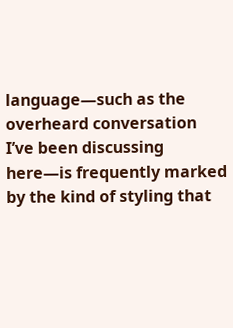language—such as the overheard conversation I’ve been discussing here—is frequently marked by the kind of styling that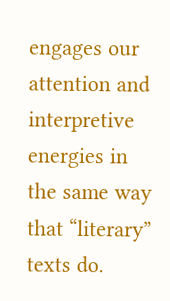engages our attention and interpretive energies in the same way that “literary” texts do.